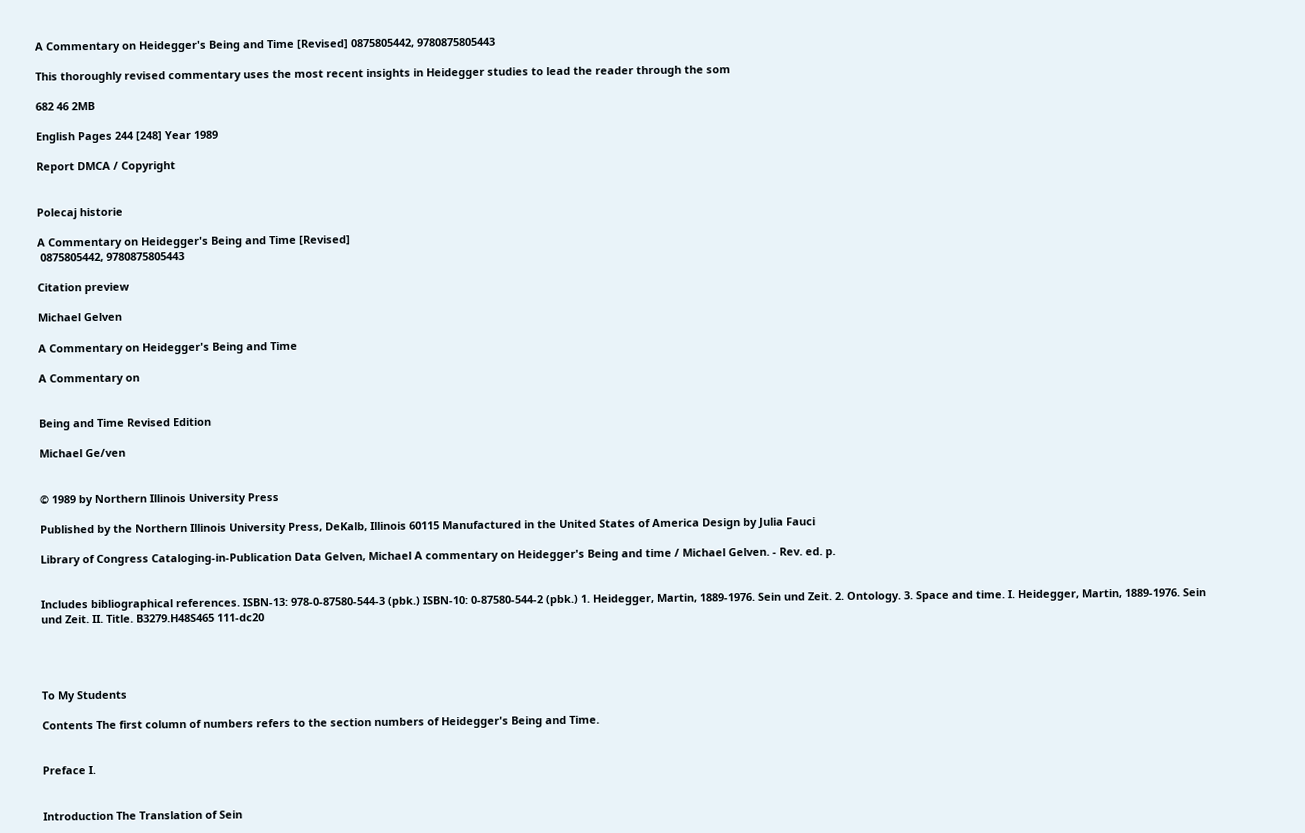A Commentary on Heidegger's Being and Time [Revised] 0875805442, 9780875805443

This thoroughly revised commentary uses the most recent insights in Heidegger studies to lead the reader through the som

682 46 2MB

English Pages 244 [248] Year 1989

Report DMCA / Copyright


Polecaj historie

A Commentary on Heidegger's Being and Time [Revised]
 0875805442, 9780875805443

Citation preview

Michael Gelven

A Commentary on Heidegger's Being and Time

A Commentary on


Being and Time Revised Edition

Michael Ge/ven


© 1989 by Northern Illinois University Press

Published by the Northern Illinois University Press, DeKalb, Illinois 60115 Manufactured in the United States of America Design by Julia Fauci

Library of Congress Cataloging-in-Publication Data Gelven, Michael A commentary on Heidegger's Being and time / Michael Gelven. - Rev. ed. p.


Includes bibliographical references. ISBN-13: 978-0-87580-544-3 (pbk.) ISBN-10: 0-87580-544-2 (pbk.) 1. Heidegger, Martin, 1889-1976. Sein und Zeit. 2. Ontology. 3. Space and time. I. Heidegger, Martin, 1889-1976. Sein und Zeit. II. Title. B3279.H48S465 111-dc20




To My Students

Contents The first column of numbers refers to the section numbers of Heidegger's Being and Time.


Preface I.


Introduction The Translation of Sein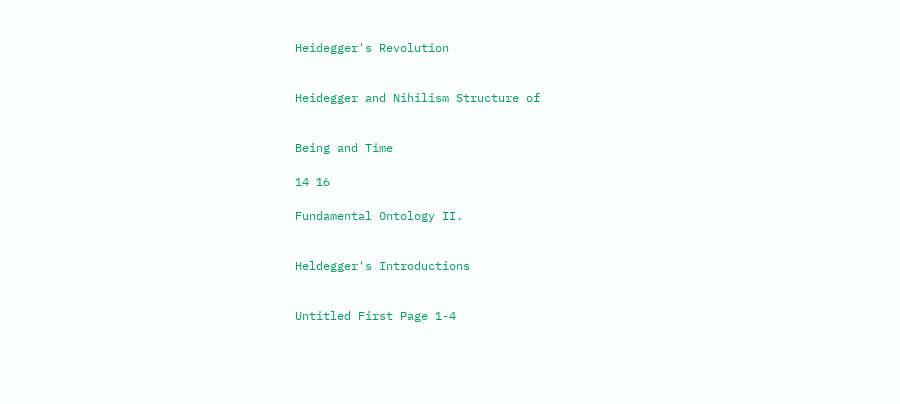Heidegger's Revolution


Heidegger and Nihilism Structure of


Being and Time

14 16

Fundamental Ontology II.


Heldegger's Introductions


Untitled First Page 1-4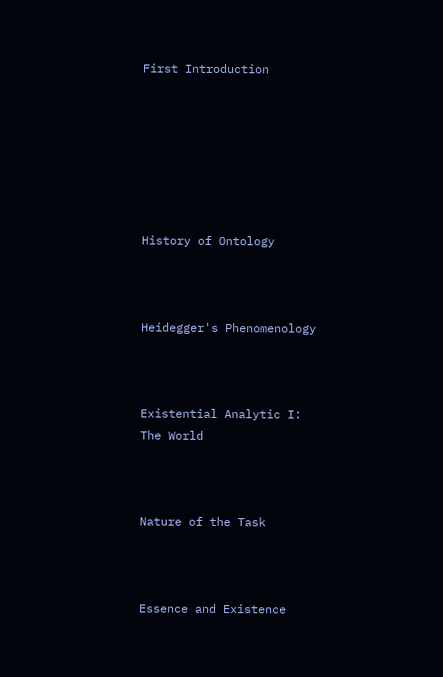First Introduction







History of Ontology



Heidegger's Phenomenology



Existential Analytic I: The World



Nature of the Task



Essence and Existence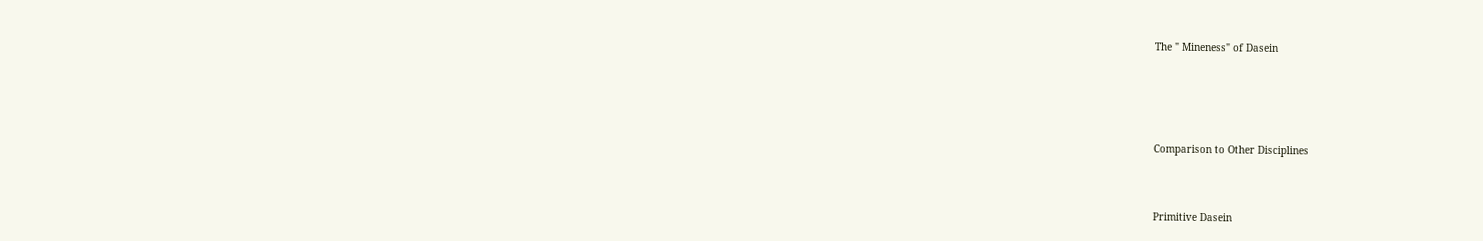The " Mineness" of Dasein





Comparison to Other Disciplines



Primitive Dasein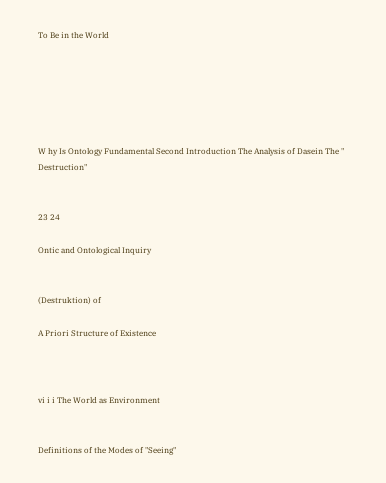To Be in the World






W hy Is Ontology Fundamental Second Introduction The Analysis of Dasein The " Destruction"


23 24

Ontic and Ontological Inquiry


(Destruktion) of

A Priori Structure of Existence



vi i i The World as Environment


Definitions of the Modes of "Seeing"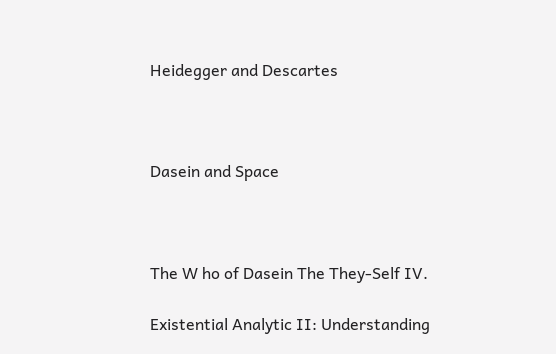Heidegger and Descartes



Dasein and Space



The W ho of Dasein The They-Self IV.

Existential Analytic II: Understanding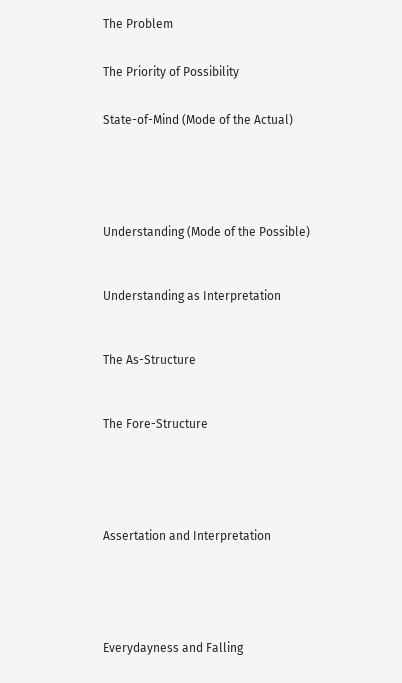The Problem


The Priority of Possibility


State-of-Mind (Mode of the Actual)






Understanding (Mode of the Possible)



Understanding as Interpretation



The As-Structure



The Fore-Structure






Assertation and Interpretation






Everydayness and Falling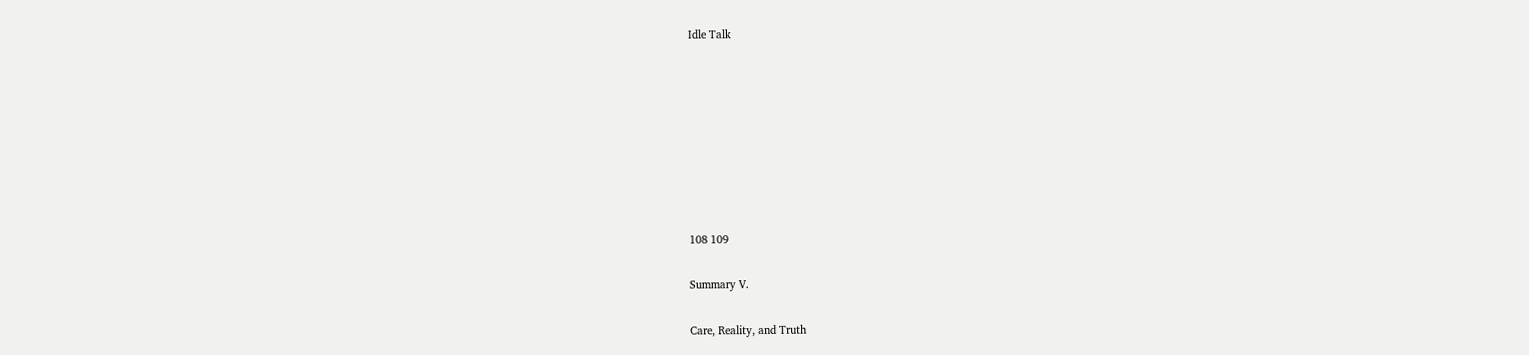Idle Talk








108 109

Summary V.

Care, Reality, and Truth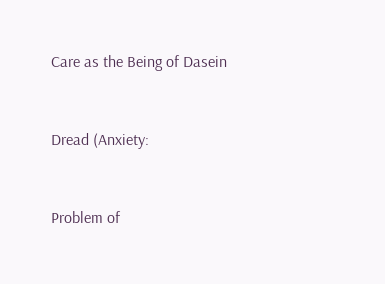Care as the Being of Dasein



Dread (Anxiety:



Problem of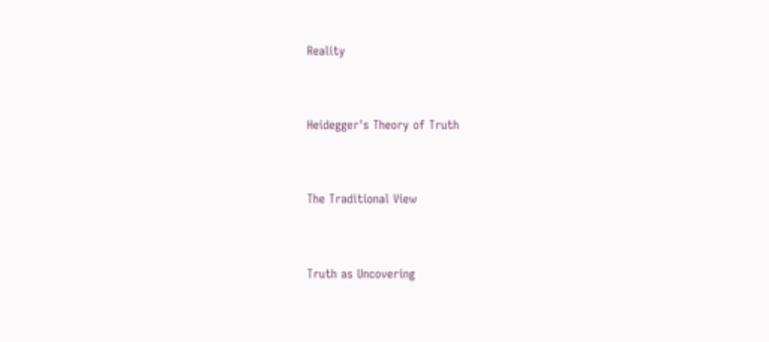Reality



Heidegger's Theory of Truth



The Traditional View



Truth as Uncovering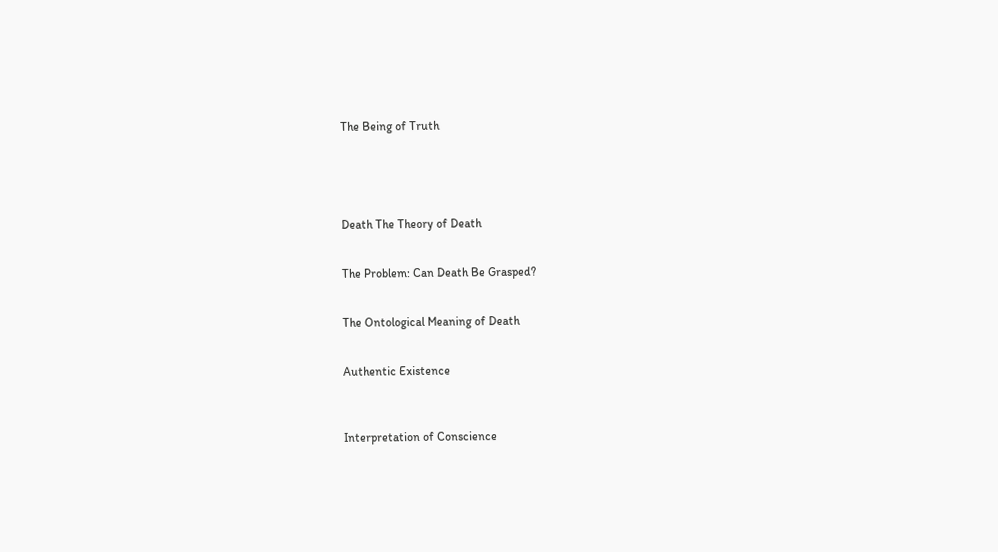The Being of Truth





Death The Theory of Death


The Problem: Can Death Be Grasped?


The Ontological Meaning of Death


Authentic Existence



Interpretation of Conscience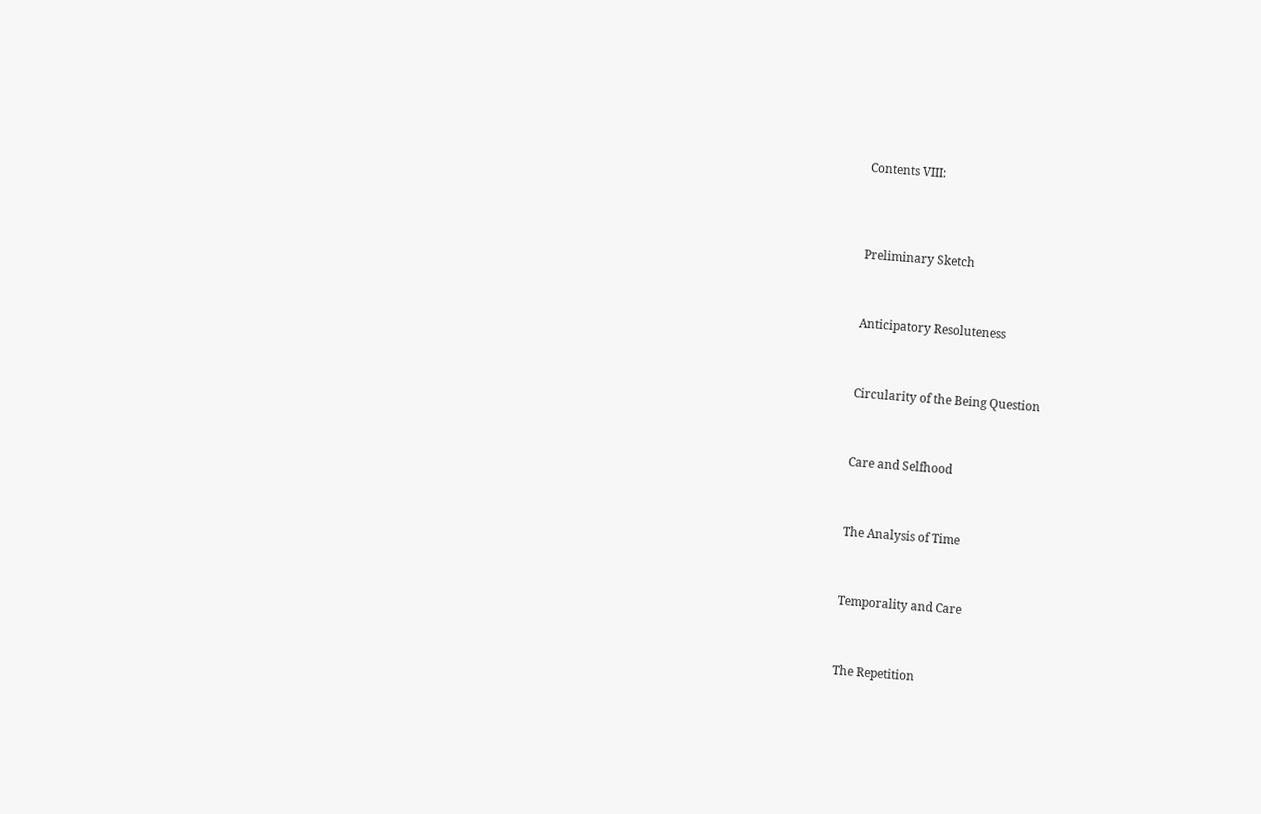Contents VIII:




Preliminary Sketch



Anticipatory Resoluteness



Circularity of the Being Question



Care and Selfhood



The Analysis of Time



Temporality and Care



The Repetition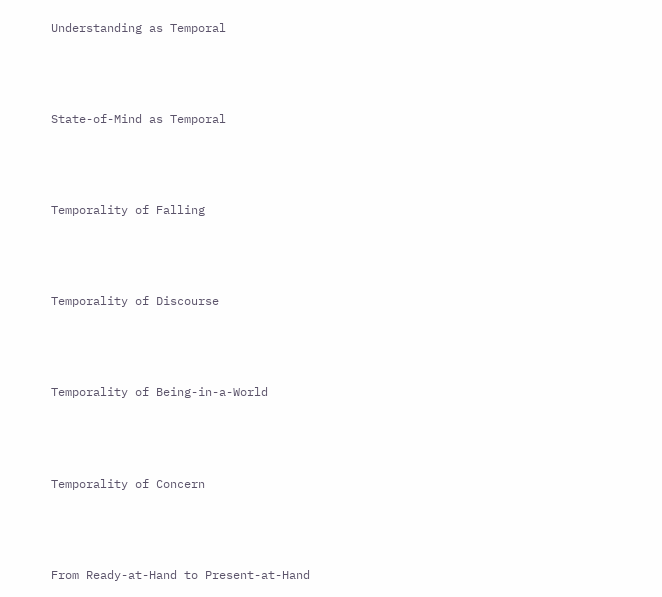Understanding as Temporal



State-of-Mind as Temporal



Temporality of Falling



Temporality of Discourse



Temporality of Being-in-a-World



Temporality of Concern



From Ready-at-Hand to Present-at-Hand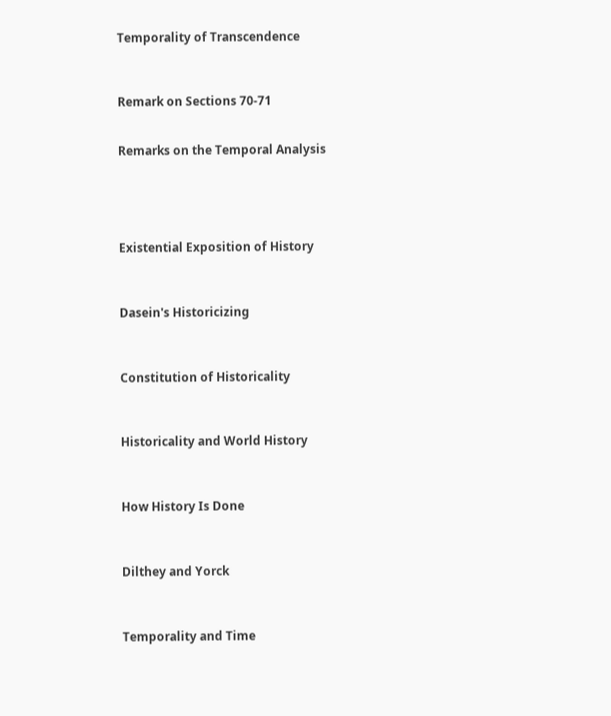Temporality of Transcendence



Remark on Sections 70-71


Remarks on the Temporal Analysis





Existential Exposition of History



Dasein's Historicizing



Constitution of Historicality



Historicality and World History



How History Is Done



Dilthey and Yorck



Temporality and Time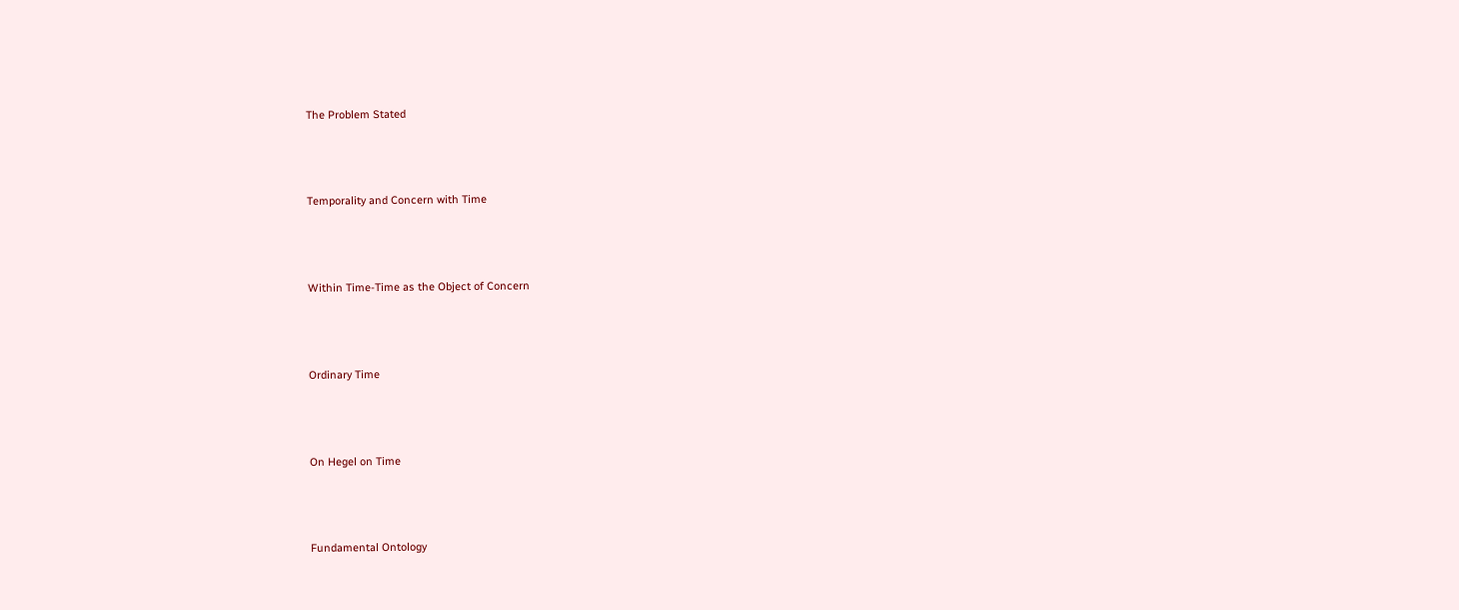The Problem Stated



Temporality and Concern with Time



Within Time-Time as the Object of Concern



Ordinary Time



On Hegel on Time



Fundamental Ontology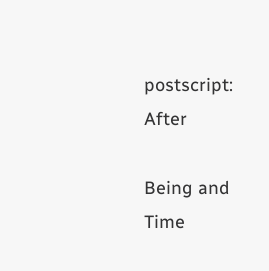postscript: After

Being and Time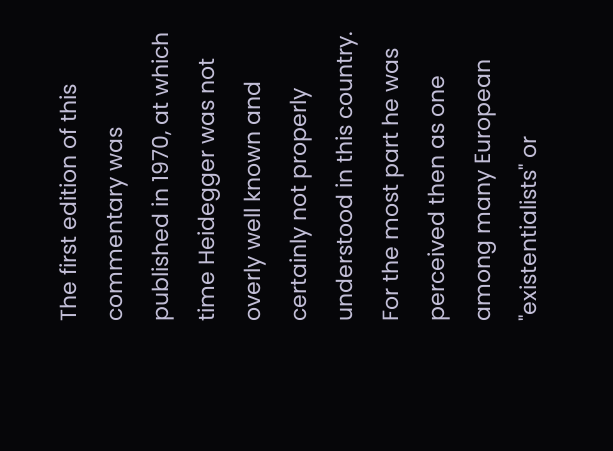The first edition of this commentary was published in 1970, at which time Heidegger was not overly well known and certainly not properly understood in this country. For the most part he was perceived then as one among many European "existentialists" or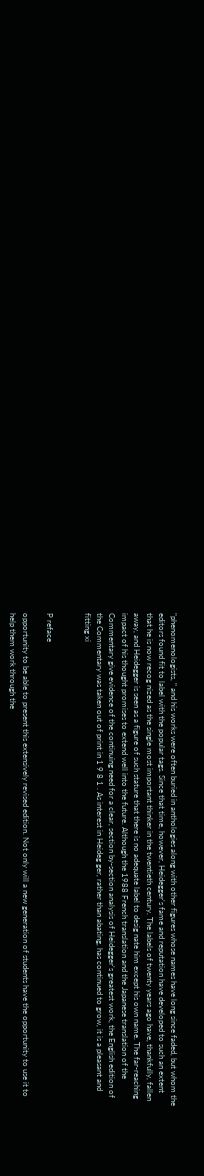"phenomenologists, " and his works were often buried in anthologies along with other figures whose names have long since faded, but whom the editors found fit to label with the popular tags. Since that time, however, Heidegger's fame and reputation have developed to such an extent that he is now recog nized as the single most important thinker in the twentieth century. The labels of twenty years ago have, thankfully, fallen away, and Heidegger is seen as a figure of such stature that there is no adequate label to desig nate him except his own name. The far-reaching impact of his thought promises to extend well into the future. Although the 1988 French translation and the Japanese translation of the Commentary give evidence of the continuing need for a clear, section by-section analysis of Heidegger's greatest work, the English edition of the Commentary was taken out of print in 1 9 8 1 . As interest in Heideg ger, rather than abating, has continued to grow, it is a pleasant and fitting xi


P reface

opportunity to be able to present this extensively revised edition. Not only will a new generation of students have the opportunity to use it to help them work through the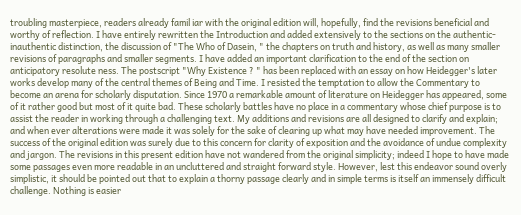troubling masterpiece, readers already famil iar with the original edition will, hopefully, find the revisions beneficial and worthy of reflection. I have entirely rewritten the Introduction and added extensively to the sections on the authentic-inauthentic distinction, the discussion of "The Who of Dasein, " the chapters on truth and history, as well as many smaller revisions of paragraphs and smaller segments. I have added an important clarification to the end of the section on anticipatory resolute ness. The postscript "Why Existence ? " has been replaced with an essay on how Heidegger's later works develop many of the central themes of Being and Time. I resisted the temptation to allow the Commentary to become an arena for scholarly disputation. Since 1970 a remarkable amount of literature on Heidegger has appeared, some of it rather good but most of it quite bad. These scholarly battles have no place in a commentary whose chief purpose is to assist the reader in working through a challenging text. My additions and revisions are all designed to clarify and explain; and when ever alterations were made it was solely for the sake of clearing up what may have needed improvement. The success of the original edition was surely due to this concern for clarity of exposition and the avoidance of undue complexity and jargon. The revisions in this present edition have not wandered from the original simplicity; indeed I hope to have made some passages even more readable in an uncluttered and straight forward style. However, lest this endeavor sound overly simplistic, it should be pointed out that to explain a thorny passage clearly and in simple terms is itself an immensely difficult challenge. Nothing is easier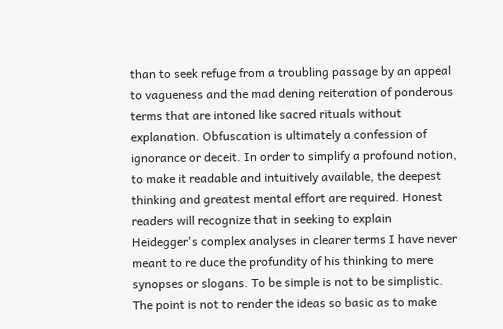than to seek refuge from a troubling passage by an appeal to vagueness and the mad dening reiteration of ponderous terms that are intoned like sacred rituals without explanation. Obfuscation is ultimately a confession of ignorance or deceit. In order to simplify a profound notion, to make it readable and intuitively available, the deepest thinking and greatest mental effort are required. Honest readers will recognize that in seeking to explain Heidegger's complex analyses in clearer terms I have never meant to re duce the profundity of his thinking to mere synopses or slogans. To be simple is not to be simplistic. The point is not to render the ideas so basic as to make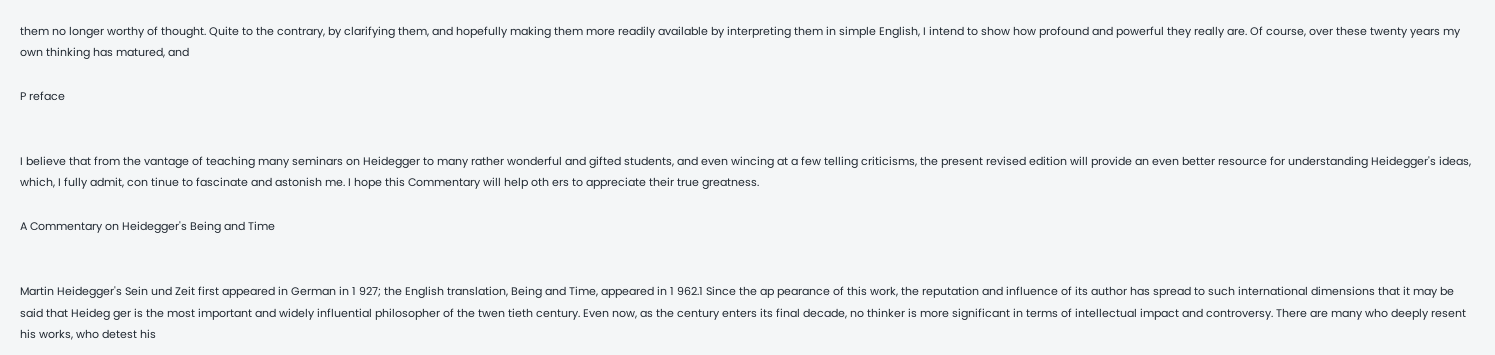them no longer worthy of thought. Quite to the contrary, by clarifying them, and hopefully making them more readily available by interpreting them in simple English, I intend to show how profound and powerful they really are. Of course, over these twenty years my own thinking has matured, and

P reface


I believe that from the vantage of teaching many seminars on Heidegger to many rather wonderful and gifted students, and even wincing at a few telling criticisms, the present revised edition will provide an even better resource for understanding Heidegger's ideas, which, I fully admit, con tinue to fascinate and astonish me. I hope this Commentary will help oth ers to appreciate their true greatness.

A Commentary on Heidegger's Being and Time


Martin Heidegger's Sein und Zeit first appeared in German in 1 927; the English translation, Being and Time, appeared in 1 962.1 Since the ap pearance of this work, the reputation and influence of its author has spread to such international dimensions that it may be said that Heideg ger is the most important and widely influential philosopher of the twen tieth century. Even now, as the century enters its final decade, no thinker is more significant in terms of intellectual impact and controversy. There are many who deeply resent his works, who detest his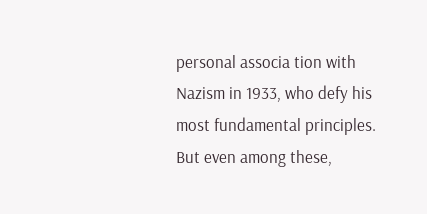personal associa tion with Nazism in 1933, who defy his most fundamental principles. But even among these,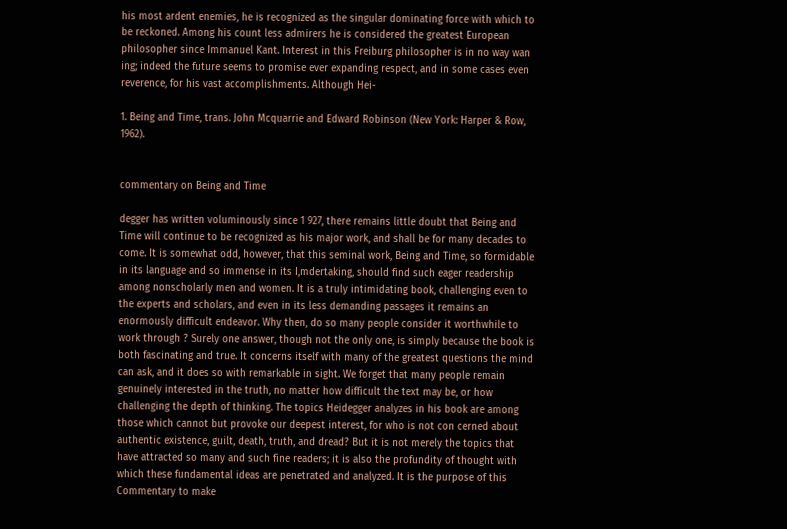his most ardent enemies, he is recognized as the singular dominating force with which to be reckoned. Among his count less admirers he is considered the greatest European philosopher since Immanuel Kant. Interest in this Freiburg philosopher is in no way wan ing; indeed the future seems to promise ever expanding respect, and in some cases even reverence, for his vast accomplishments. Although Hei-

1. Being and Time, trans. John Mcquarrie and Edward Robinson (New York: Harper & Row, 1962).


commentary on Being and Time

degger has written voluminously since 1 927, there remains little doubt that Being and Time will continue to be recognized as his major work, and shall be for many decades to come. It is somewhat odd, however, that this seminal work, Being and Time, so formidable in its language and so immense in its I,mdertaking, should find such eager readership among nonscholarly men and women. It is a truly intimidating book, challenging even to the experts and scholars, and even in its less demanding passages it remains an enormously difficult endeavor. Why then, do so many people consider it worthwhile to work through ? Surely one answer, though not the only one, is simply because the book is both fascinating and true. It concerns itself with many of the greatest questions the mind can ask, and it does so with remarkable in sight. We forget that many people remain genuinely interested in the truth, no matter how difficult the text may be, or how challenging the depth of thinking. The topics Heidegger analyzes in his book are among those which cannot but provoke our deepest interest, for who is not con cerned about authentic existence, guilt, death, truth, and dread? But it is not merely the topics that have attracted so many and such fine readers; it is also the profundity of thought with which these fundamental ideas are penetrated and analyzed. It is the purpose of this Commentary to make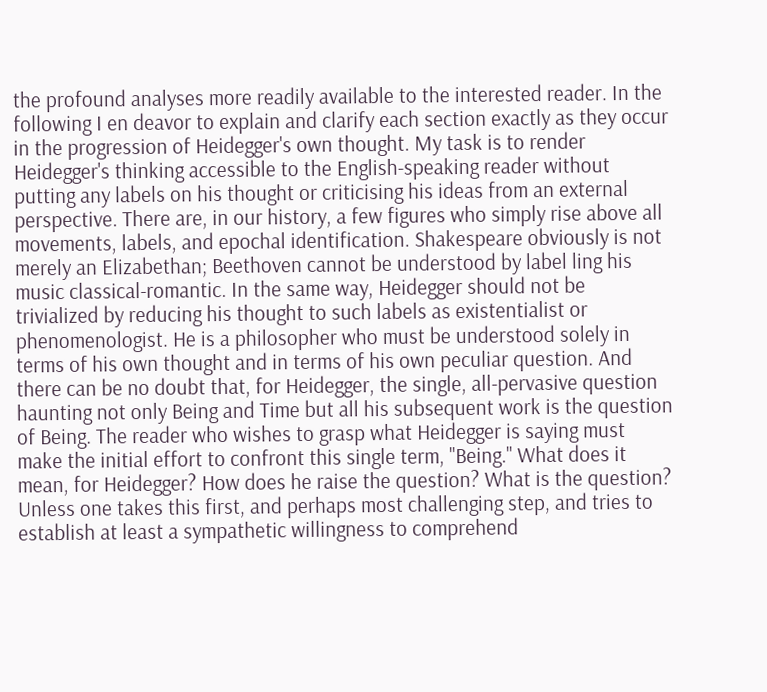the profound analyses more readily available to the interested reader. In the following I en deavor to explain and clarify each section exactly as they occur in the progression of Heidegger's own thought. My task is to render Heidegger's thinking accessible to the English-speaking reader without putting any labels on his thought or criticising his ideas from an external perspective. There are, in our history, a few figures who simply rise above all movements, labels, and epochal identification. Shakespeare obviously is not merely an Elizabethan; Beethoven cannot be understood by label ling his music classical-romantic. In the same way, Heidegger should not be trivialized by reducing his thought to such labels as existentialist or phenomenologist. He is a philosopher who must be understood solely in terms of his own thought and in terms of his own peculiar question. And there can be no doubt that, for Heidegger, the single, all-pervasive question haunting not only Being and Time but all his subsequent work is the question of Being. The reader who wishes to grasp what Heidegger is saying must make the initial effort to confront this single term, "Being." What does it mean, for Heidegger? How does he raise the question? What is the question? Unless one takes this first, and perhaps most challenging step, and tries to establish at least a sympathetic willingness to comprehend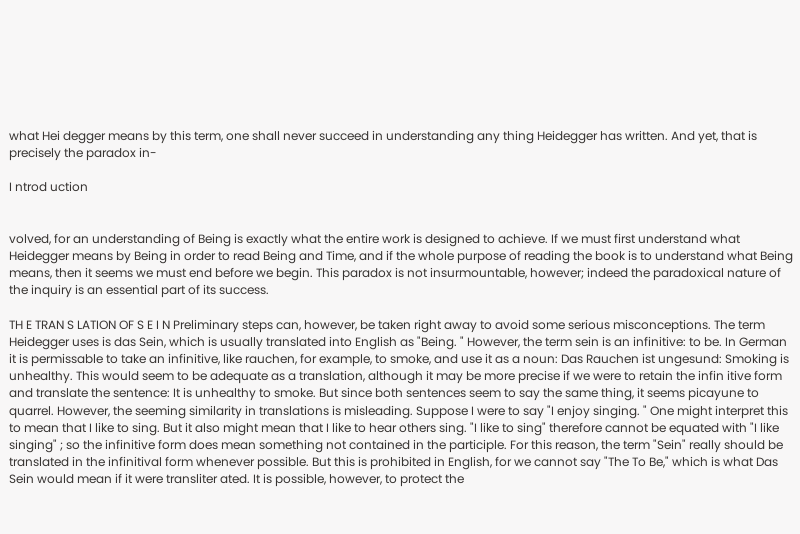what Hei degger means by this term, one shall never succeed in understanding any thing Heidegger has written. And yet, that is precisely the paradox in-

I ntrod uction


volved, for an understanding of Being is exactly what the entire work is designed to achieve. If we must first understand what Heidegger means by Being in order to read Being and Time, and if the whole purpose of reading the book is to understand what Being means, then it seems we must end before we begin. This paradox is not insurmountable, however; indeed the paradoxical nature of the inquiry is an essential part of its success.

TH E TRAN S LATION OF S E I N Preliminary steps can, however, be taken right away to avoid some serious misconceptions. The term Heidegger uses is das Sein, which is usually translated into English as "Being. " However, the term sein is an infinitive: to be. In German it is permissable to take an infinitive, like rauchen, for example, to smoke, and use it as a noun: Das Rauchen ist ungesund: Smoking is unhealthy. This would seem to be adequate as a translation, although it may be more precise if we were to retain the infin itive form and translate the sentence: It is unhealthy to smoke. But since both sentences seem to say the same thing, it seems picayune to quarrel. However, the seeming similarity in translations is misleading. Suppose I were to say "I enjoy singing. " One might interpret this to mean that I like to sing. But it also might mean that I like to hear others sing. "I like to sing" therefore cannot be equated with "I like singing" ; so the infinitive form does mean something not contained in the participle. For this reason, the term "Sein" really should be translated in the infinitival form whenever possible. But this is prohibited in English, for we cannot say "The To Be," which is what Das Sein would mean if it were transliter ated. It is possible, however, to protect the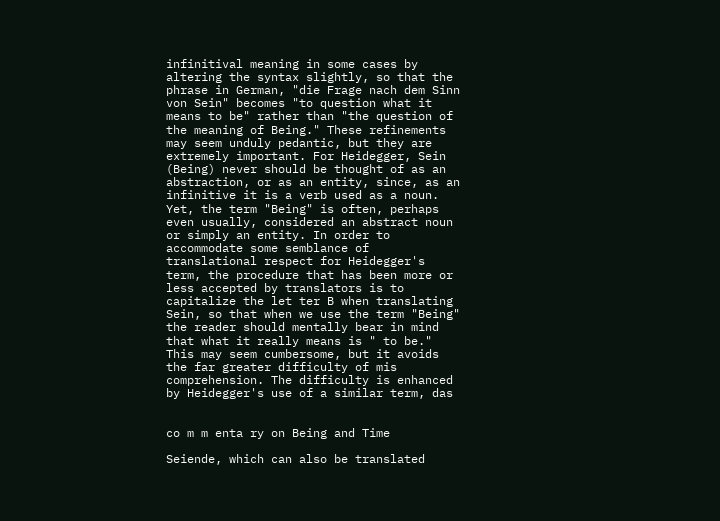infinitival meaning in some cases by altering the syntax slightly, so that the phrase in German, "die Frage nach dem Sinn von Sein" becomes "to question what it means to be" rather than "the question of the meaning of Being." These refinements may seem unduly pedantic, but they are extremely important. For Heidegger, Sein (Being) never should be thought of as an abstraction, or as an entity, since, as an infinitive it is a verb used as a noun. Yet, the term "Being" is often, perhaps even usually, considered an abstract noun or simply an entity. In order to accommodate some semblance of translational respect for Heidegger's term, the procedure that has been more or less accepted by translators is to capitalize the let ter B when translating Sein, so that when we use the term "Being" the reader should mentally bear in mind that what it really means is " to be." This may seem cumbersome, but it avoids the far greater difficulty of mis comprehension. The difficulty is enhanced by Heidegger's use of a similar term, das


co m m enta ry on Being and Time

Seiende, which can also be translated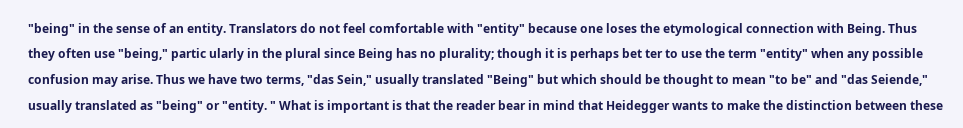"being" in the sense of an entity. Translators do not feel comfortable with "entity" because one loses the etymological connection with Being. Thus they often use "being," partic ularly in the plural since Being has no plurality; though it is perhaps bet ter to use the term "entity" when any possible confusion may arise. Thus we have two terms, "das Sein," usually translated "Being" but which should be thought to mean "to be" and "das Seiende," usually translated as "being" or "entity. " What is important is that the reader bear in mind that Heidegger wants to make the distinction between these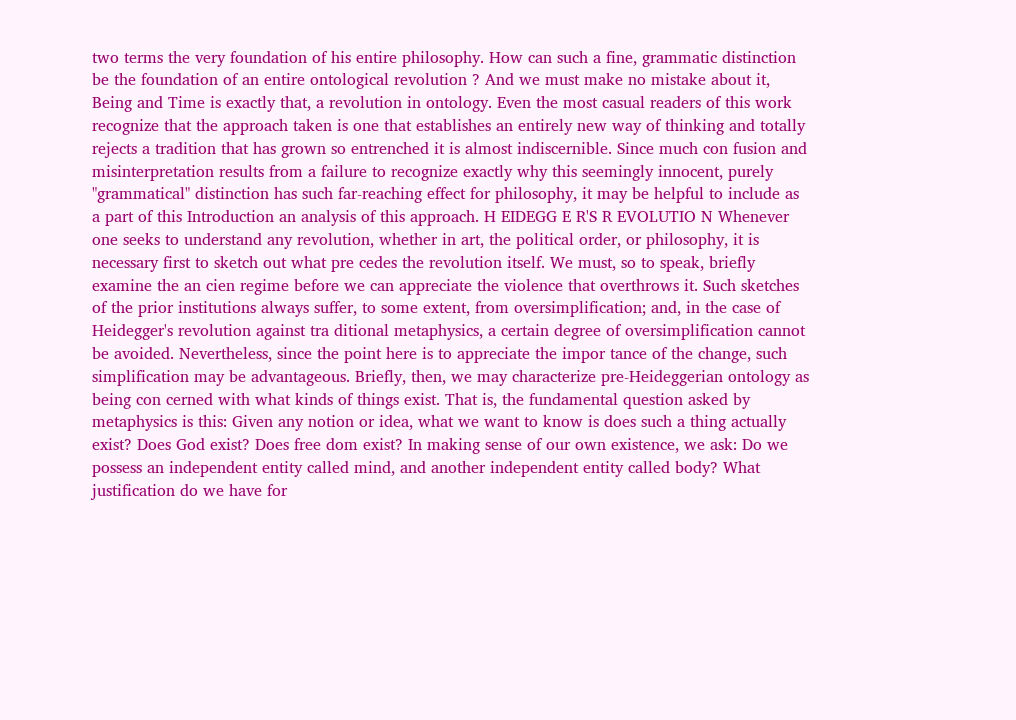two terms the very foundation of his entire philosophy. How can such a fine, grammatic distinction be the foundation of an entire ontological revolution ? And we must make no mistake about it, Being and Time is exactly that, a revolution in ontology. Even the most casual readers of this work recognize that the approach taken is one that establishes an entirely new way of thinking and totally rejects a tradition that has grown so entrenched it is almost indiscernible. Since much con fusion and misinterpretation results from a failure to recognize exactly why this seemingly innocent, purely "grammatical" distinction has such far-reaching effect for philosophy, it may be helpful to include as a part of this Introduction an analysis of this approach. H EIDEGG E R'S R EVOLUTIO N Whenever one seeks to understand any revolution, whether in art, the political order, or philosophy, it is necessary first to sketch out what pre cedes the revolution itself. We must, so to speak, briefly examine the an cien regime before we can appreciate the violence that overthrows it. Such sketches of the prior institutions always suffer, to some extent, from oversimplification; and, in the case of Heidegger's revolution against tra ditional metaphysics, a certain degree of oversimplification cannot be avoided. Nevertheless, since the point here is to appreciate the impor tance of the change, such simplification may be advantageous. Briefly, then, we may characterize pre-Heideggerian ontology as being con cerned with what kinds of things exist. That is, the fundamental question asked by metaphysics is this: Given any notion or idea, what we want to know is does such a thing actually exist? Does God exist? Does free dom exist? In making sense of our own existence, we ask: Do we possess an independent entity called mind, and another independent entity called body? What justification do we have for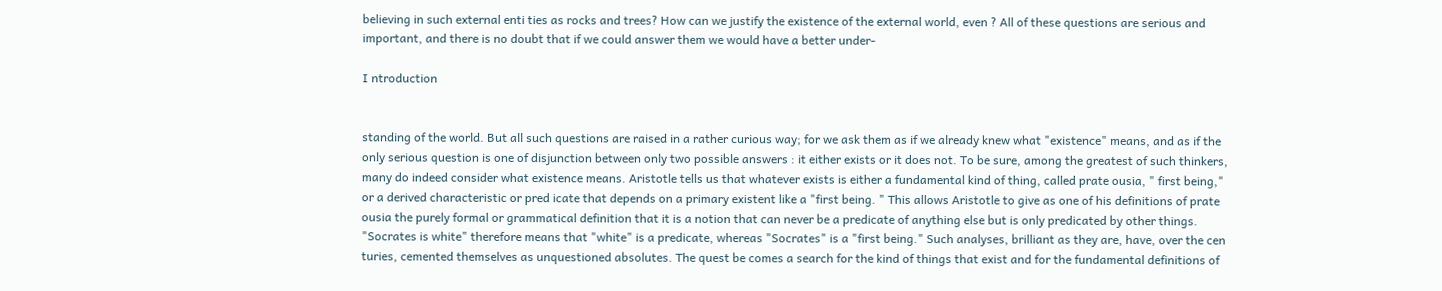believing in such external enti ties as rocks and trees? How can we justify the existence of the external world, even ? All of these questions are serious and important, and there is no doubt that if we could answer them we would have a better under-

I ntroduction


standing of the world. But all such questions are raised in a rather curious way; for we ask them as if we already knew what "existence" means, and as if the only serious question is one of disjunction between only two possible answers : it either exists or it does not. To be sure, among the greatest of such thinkers, many do indeed consider what existence means. Aristotle tells us that whatever exists is either a fundamental kind of thing, called prate ousia, " first being," or a derived characteristic or pred icate that depends on a primary existent like a "first being. " This allows Aristotle to give as one of his definitions of prate ousia the purely formal or grammatical definition that it is a notion that can never be a predicate of anything else but is only predicated by other things. "Socrates is white" therefore means that "white" is a predicate, whereas "Socrates" is a "first being." Such analyses, brilliant as they are, have, over the cen turies, cemented themselves as unquestioned absolutes. The quest be comes a search for the kind of things that exist and for the fundamental definitions of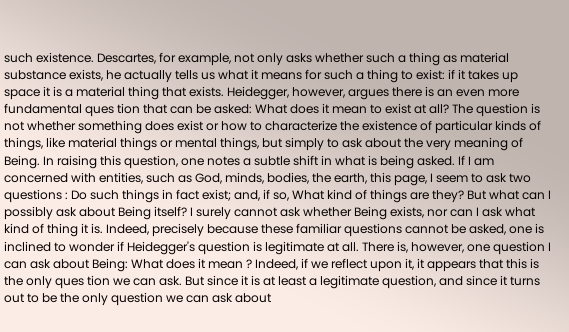such existence. Descartes, for example, not only asks whether such a thing as material substance exists, he actually tells us what it means for such a thing to exist: if it takes up space it is a material thing that exists. Heidegger, however, argues there is an even more fundamental ques tion that can be asked: What does it mean to exist at all? The question is not whether something does exist or how to characterize the existence of particular kinds of things, like material things or mental things, but simply to ask about the very meaning of Being. In raising this question, one notes a subtle shift in what is being asked. If I am concerned with entities, such as God, minds, bodies, the earth, this page, I seem to ask two questions : Do such things in fact exist; and, if so, What kind of things are they? But what can I possibly ask about Being itself? I surely cannot ask whether Being exists, nor can I ask what kind of thing it is. Indeed, precisely because these familiar questions cannot be asked, one is inclined to wonder if Heidegger's question is legitimate at all. There is, however, one question I can ask about Being: What does it mean ? Indeed, if we reflect upon it, it appears that this is the only ques tion we can ask. But since it is at least a legitimate question, and since it turns out to be the only question we can ask about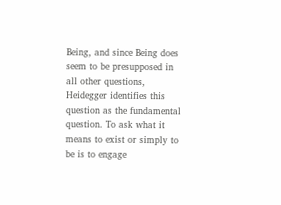Being, and since Being does seem to be presupposed in all other questions, Heidegger identifies this question as the fundamental question. To ask what it means to exist or simply to be is to engage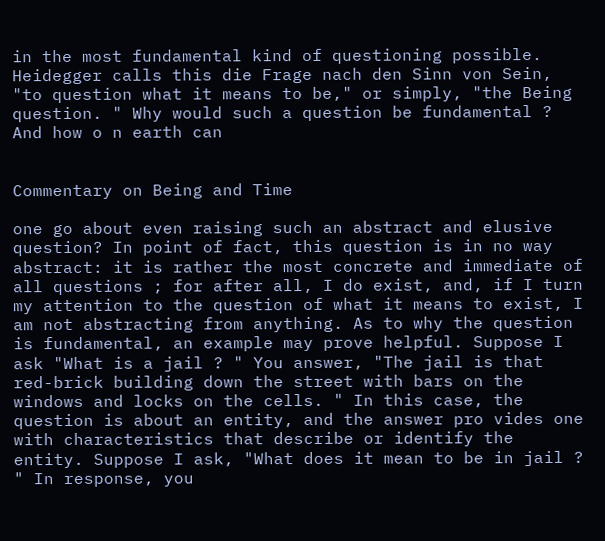in the most fundamental kind of questioning possible. Heidegger calls this die Frage nach den Sinn von Sein, "to question what it means to be," or simply, "the Being question. " Why would such a question be fundamental ? And how o n earth can


Commentary on Being and Time

one go about even raising such an abstract and elusive question? In point of fact, this question is in no way abstract: it is rather the most concrete and immediate of all questions ; for after all, I do exist, and, if I turn my attention to the question of what it means to exist, I am not abstracting from anything. As to why the question is fundamental, an example may prove helpful. Suppose I ask "What is a jail ? " You answer, "The jail is that red-brick building down the street with bars on the windows and locks on the cells. " In this case, the question is about an entity, and the answer pro vides one with characteristics that describe or identify the entity. Suppose I ask, "What does it mean to be in jail ? " In response, you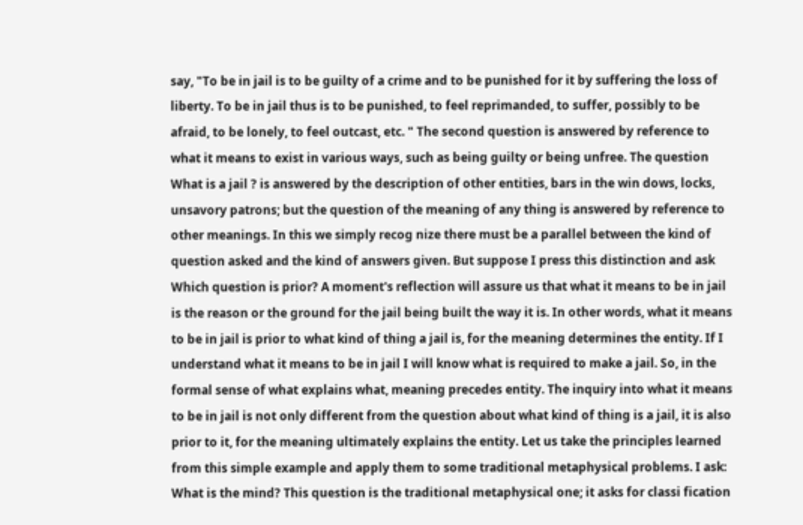say, "To be in jail is to be guilty of a crime and to be punished for it by suffering the loss of liberty. To be in jail thus is to be punished, to feel reprimanded, to suffer, possibly to be afraid, to be lonely, to feel outcast, etc. " The second question is answered by reference to what it means to exist in various ways, such as being guilty or being unfree. The question What is a jail ? is answered by the description of other entities, bars in the win dows, locks, unsavory patrons; but the question of the meaning of any thing is answered by reference to other meanings. In this we simply recog nize there must be a parallel between the kind of question asked and the kind of answers given. But suppose I press this distinction and ask Which question is prior? A moment's reflection will assure us that what it means to be in jail is the reason or the ground for the jail being built the way it is. In other words, what it means to be in jail is prior to what kind of thing a jail is, for the meaning determines the entity. If I understand what it means to be in jail I will know what is required to make a jail. So, in the formal sense of what explains what, meaning precedes entity. The inquiry into what it means to be in jail is not only different from the question about what kind of thing is a jail, it is also prior to it, for the meaning ultimately explains the entity. Let us take the principles learned from this simple example and apply them to some traditional metaphysical problems. I ask: What is the mind? This question is the traditional metaphysical one; it asks for classi fication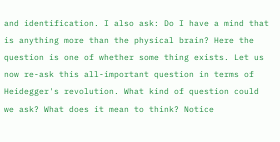and identification. I also ask: Do I have a mind that is anything more than the physical brain? Here the question is one of whether some thing exists. Let us now re-ask this all-important question in terms of Heidegger's revolution. What kind of question could we ask? What does it mean to think? Notice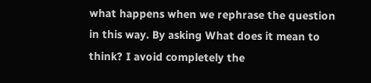what happens when we rephrase the question in this way. By asking What does it mean to think? I avoid completely the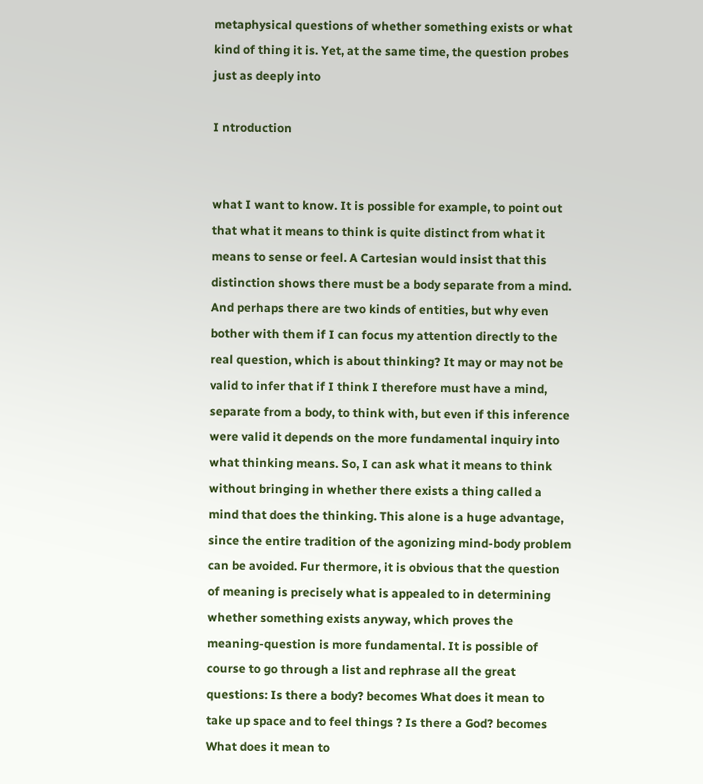metaphysical questions of whether something exists or what kind of thing it is. Yet, at the same time, the question probes just as deeply into

I ntroduction


what I want to know. It is possible for example, to point out that what it means to think is quite distinct from what it means to sense or feel. A Cartesian would insist that this distinction shows there must be a body separate from a mind. And perhaps there are two kinds of entities, but why even bother with them if I can focus my attention directly to the real question, which is about thinking? It may or may not be valid to infer that if I think I therefore must have a mind, separate from a body, to think with, but even if this inference were valid it depends on the more fundamental inquiry into what thinking means. So, I can ask what it means to think without bringing in whether there exists a thing called a mind that does the thinking. This alone is a huge advantage, since the entire tradition of the agonizing mind-body problem can be avoided. Fur thermore, it is obvious that the question of meaning is precisely what is appealed to in determining whether something exists anyway, which proves the meaning-question is more fundamental. It is possible of course to go through a list and rephrase all the great questions: Is there a body? becomes What does it mean to take up space and to feel things ? Is there a God? becomes What does it mean to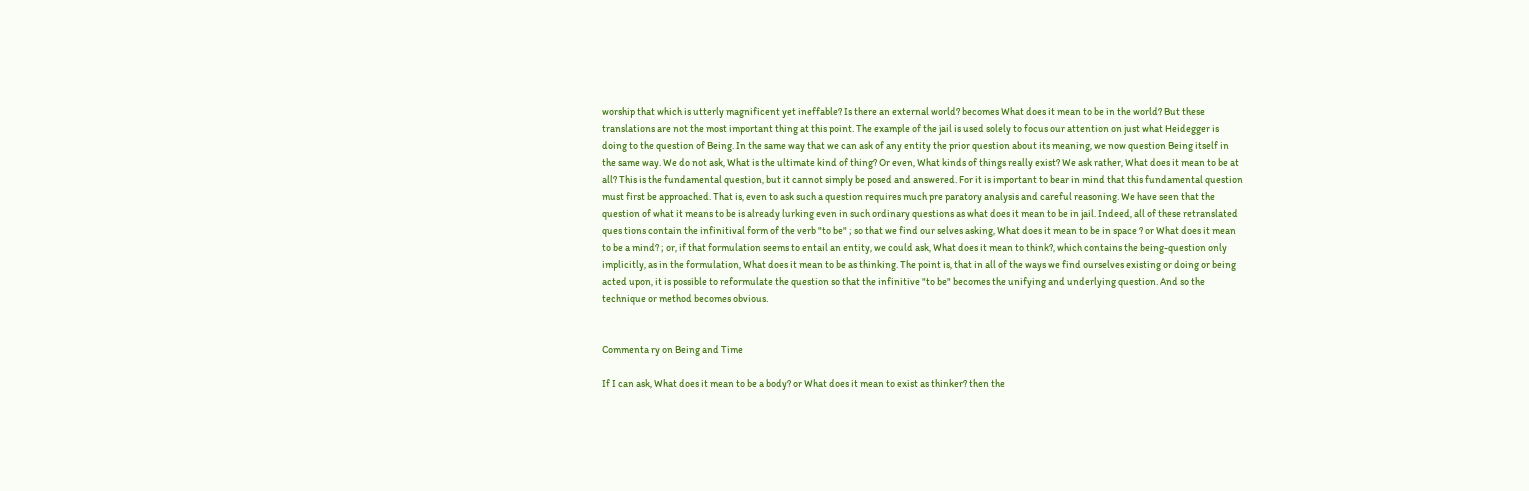worship that which is utterly magnificent yet ineffable? Is there an external world? becomes What does it mean to be in the world? But these translations are not the most important thing at this point. The example of the jail is used solely to focus our attention on just what Heidegger is doing to the question of Being. In the same way that we can ask of any entity the prior question about its meaning, we now question Being itself in the same way. We do not ask, What is the ultimate kind of thing? Or even, What kinds of things really exist? We ask rather, What does it mean to be at all? This is the fundamental question, but it cannot simply be posed and answered. For it is important to bear in mind that this fundamental question must first be approached. That is, even to ask such a question requires much pre paratory analysis and careful reasoning. We have seen that the question of what it means to be is already lurking even in such ordinary questions as what does it mean to be in jail. Indeed, all of these retranslated ques tions contain the infinitival form of the verb "to be" ; so that we find our selves asking, What does it mean to be in space ? or What does it mean to be a mind? ; or, if that formulation seems to entail an entity, we could ask, What does it mean to think?, which contains the being-question only implicitly, as in the formulation, What does it mean to be as thinking. The point is, that in all of the ways we find ourselves existing or doing or being acted upon, it is possible to reformulate the question so that the infinitive "to be" becomes the unifying and underlying question. And so the technique or method becomes obvious.


Commenta ry on Being and Time

If I can ask, What does it mean to be a body? or What does it mean to exist as thinker? then the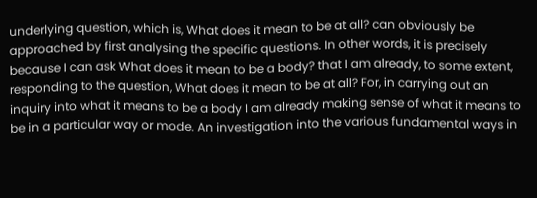underlying question, which is, What does it mean to be at all? can obviously be approached by first analysing the specific questions. In other words, it is precisely because I can ask What does it mean to be a body? that I am already, to some extent, responding to the question, What does it mean to be at all? For, in carrying out an inquiry into what it means to be a body I am already making sense of what it means to be in a particular way or mode. An investigation into the various fundamental ways in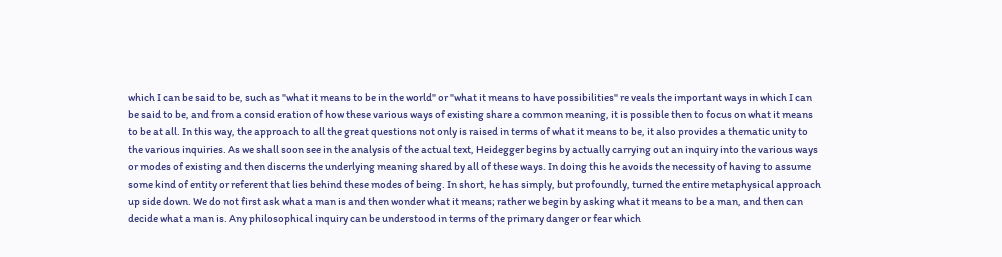which I can be said to be, such as "what it means to be in the world" or "what it means to have possibilities" re veals the important ways in which I can be said to be, and from a consid eration of how these various ways of existing share a common meaning, it is possible then to focus on what it means to be at all. In this way, the approach to all the great questions not only is raised in terms of what it means to be, it also provides a thematic unity to the various inquiries. As we shall soon see in the analysis of the actual text, Heidegger begins by actually carrying out an inquiry into the various ways or modes of existing and then discerns the underlying meaning shared by all of these ways. In doing this he avoids the necessity of having to assume some kind of entity or referent that lies behind these modes of being. In short, he has simply, but profoundly, turned the entire metaphysical approach up side down. We do not first ask what a man is and then wonder what it means; rather we begin by asking what it means to be a man, and then can decide what a man is. Any philosophical inquiry can be understood in terms of the primary danger or fear which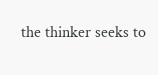the thinker seeks to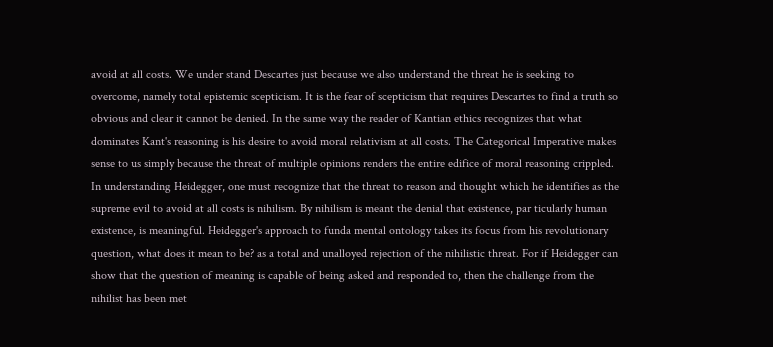avoid at all costs. We under stand Descartes just because we also understand the threat he is seeking to overcome, namely total epistemic scepticism. It is the fear of scepticism that requires Descartes to find a truth so obvious and clear it cannot be denied. In the same way the reader of Kantian ethics recognizes that what dominates Kant's reasoning is his desire to avoid moral relativism at all costs. The Categorical Imperative makes sense to us simply because the threat of multiple opinions renders the entire edifice of moral reasoning crippled. In understanding Heidegger, one must recognize that the threat to reason and thought which he identifies as the supreme evil to avoid at all costs is nihilism. By nihilism is meant the denial that existence, par ticularly human existence, is meaningful. Heidegger's approach to funda mental ontology takes its focus from his revolutionary question, what does it mean to be? as a total and unalloyed rejection of the nihilistic threat. For if Heidegger can show that the question of meaning is capable of being asked and responded to, then the challenge from the nihilist has been met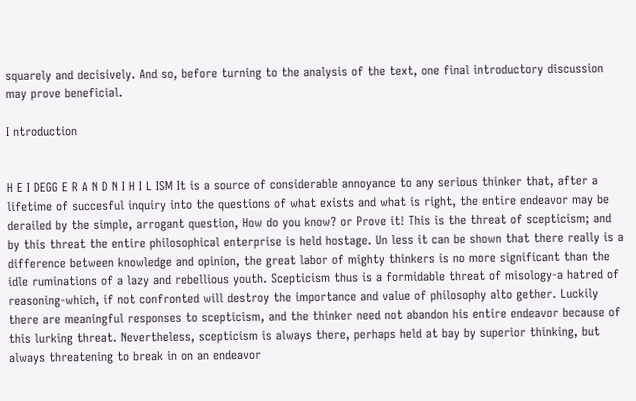squarely and decisively. And so, before turning to the analysis of the text, one final introductory discussion may prove beneficial.

I ntroduction


H E I DEGG E R A N D N I H I L ISM It is a source of considerable annoyance to any serious thinker that, after a lifetime of succesful inquiry into the questions of what exists and what is right, the entire endeavor may be derailed by the simple, arrogant question, How do you know? or Prove it! This is the threat of scepticism; and by this threat the entire philosophical enterprise is held hostage. Un less it can be shown that there really is a difference between knowledge and opinion, the great labor of mighty thinkers is no more significant than the idle ruminations of a lazy and rebellious youth. Scepticism thus is a formidable threat of misology-a hatred of reasoning-which, if not confronted will destroy the importance and value of philosophy alto gether. Luckily there are meaningful responses to scepticism, and the thinker need not abandon his entire endeavor because of this lurking threat. Nevertheless, scepticism is always there, perhaps held at bay by superior thinking, but always threatening to break in on an endeavor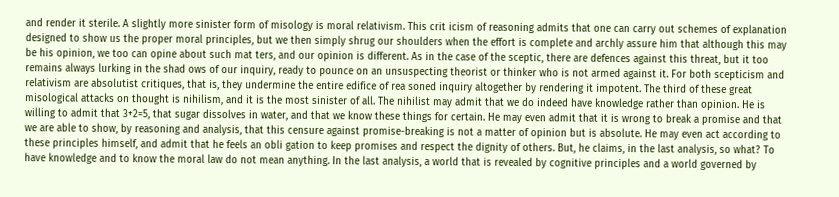and render it sterile. A slightly more sinister form of misology is moral relativism. This crit icism of reasoning admits that one can carry out schemes of explanation designed to show us the proper moral principles, but we then simply shrug our shoulders when the effort is complete and archly assure him that although this may be his opinion, we too can opine about such mat ters, and our opinion is different. As in the case of the sceptic, there are defences against this threat, but it too remains always lurking in the shad ows of our inquiry, ready to pounce on an unsuspecting theorist or thinker who is not armed against it. For both scepticism and relativism are absolutist critiques, that is, they undermine the entire edifice of rea soned inquiry altogether by rendering it impotent. The third of these great misological attacks on thought is nihilism, and it is the most sinister of all. The nihilist may admit that we do indeed have knowledge rather than opinion. He is willing to admit that 3+2=5, that sugar dissolves in water, and that we know these things for certain. He may even admit that it is wrong to break a promise and that we are able to show, by reasoning and analysis, that this censure against promise-breaking is not a matter of opinion but is absolute. He may even act according to these principles himself, and admit that he feels an obli gation to keep promises and respect the dignity of others. But, he claims, in the last analysis, so what? To have knowledge and to know the moral law do not mean anything. In the last analysis, a world that is revealed by cognitive principles and a world governed by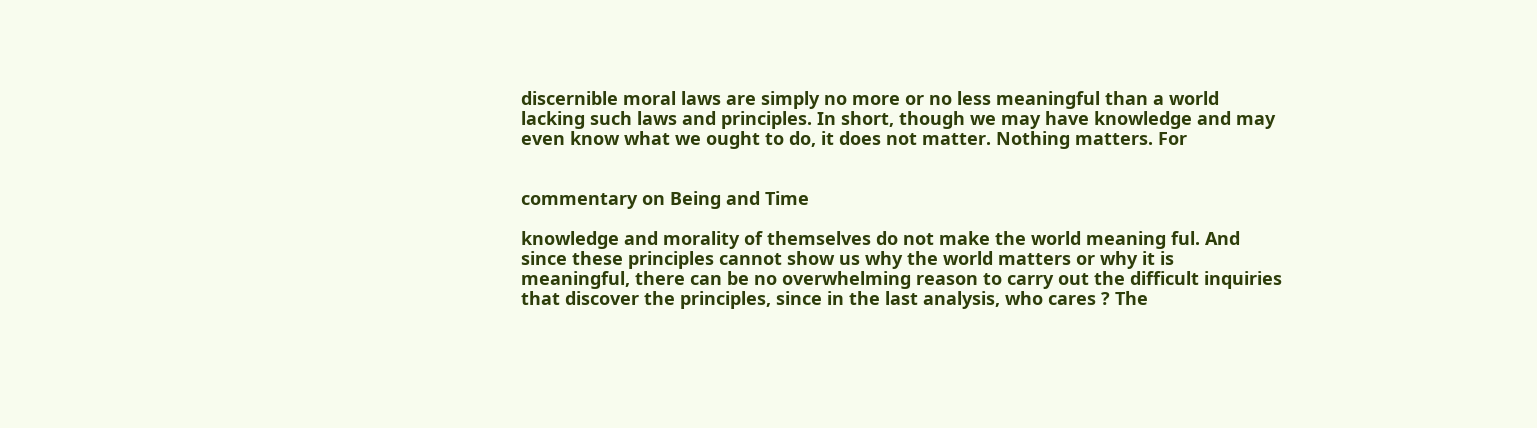discernible moral laws are simply no more or no less meaningful than a world lacking such laws and principles. In short, though we may have knowledge and may even know what we ought to do, it does not matter. Nothing matters. For


commentary on Being and Time

knowledge and morality of themselves do not make the world meaning ful. And since these principles cannot show us why the world matters or why it is meaningful, there can be no overwhelming reason to carry out the difficult inquiries that discover the principles, since in the last analysis, who cares ? The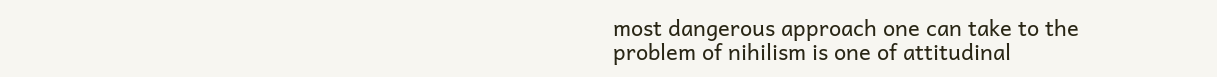most dangerous approach one can take to the problem of nihilism is one of attitudinal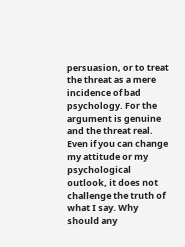persuasion, or to treat the threat as a mere incidence of bad psychology. For the argument is genuine and the threat real. Even if you can change my attitude or my psychological outlook, it does not challenge the truth of what I say. Why should any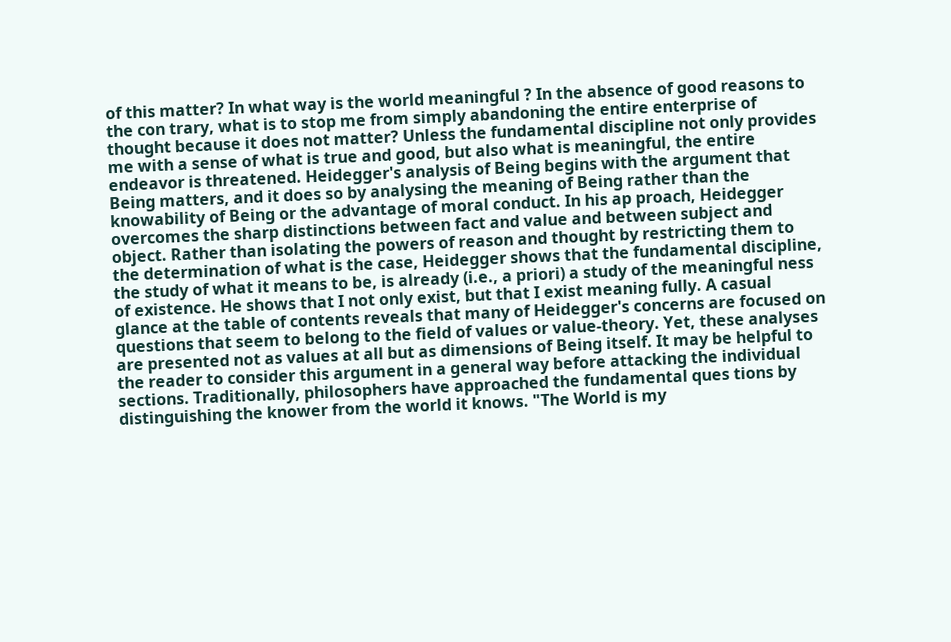of this matter? In what way is the world meaningful ? In the absence of good reasons to the con trary, what is to stop me from simply abandoning the entire enterprise of thought because it does not matter? Unless the fundamental discipline not only provides me with a sense of what is true and good, but also what is meaningful, the entire endeavor is threatened. Heidegger's analysis of Being begins with the argument that Being matters, and it does so by analysing the meaning of Being rather than the knowability of Being or the advantage of moral conduct. In his ap proach, Heidegger overcomes the sharp distinctions between fact and value and between subject and object. Rather than isolating the powers of reason and thought by restricting them to the determination of what is the case, Heidegger shows that the fundamental discipline, the study of what it means to be, is already (i.e., a priori) a study of the meaningful ness of existence. He shows that I not only exist, but that I exist meaning fully. A casual glance at the table of contents reveals that many of Heidegger's concerns are focused on questions that seem to belong to the field of values or value-theory. Yet, these analyses are presented not as values at all but as dimensions of Being itself. It may be helpful to the reader to consider this argument in a general way before attacking the individual sections. Traditionally, philosophers have approached the fundamental ques tions by distinguishing the knower from the world it knows. "The World is my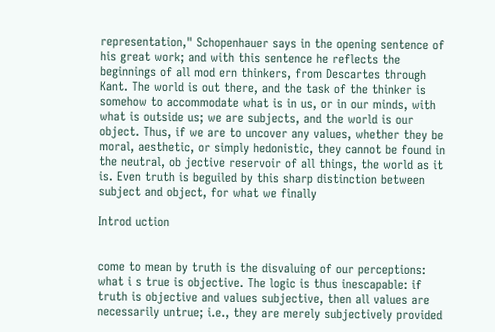representation," Schopenhauer says in the opening sentence of his great work; and with this sentence he reflects the beginnings of all mod ern thinkers, from Descartes through Kant. The world is out there, and the task of the thinker is somehow to accommodate what is in us, or in our minds, with what is outside us; we are subjects, and the world is our object. Thus, if we are to uncover any values, whether they be moral, aesthetic, or simply hedonistic, they cannot be found in the neutral, ob jective reservoir of all things, the world as it is. Even truth is beguiled by this sharp distinction between subject and object, for what we finally

Introd uction


come to mean by truth is the disvaluing of our perceptions: what i s true is objective. The logic is thus inescapable: if truth is objective and values subjective, then all values are necessarily untrue; i.e., they are merely subjectively provided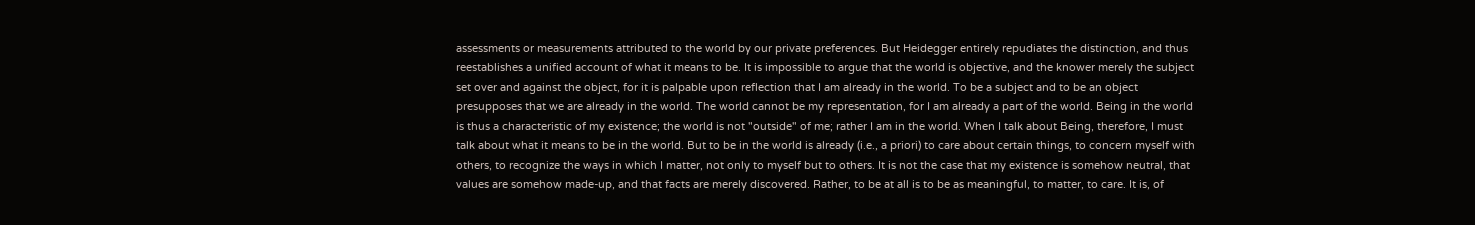assessments or measurements attributed to the world by our private preferences. But Heidegger entirely repudiates the distinction, and thus reestablishes a unified account of what it means to be. It is impossible to argue that the world is objective, and the knower merely the subject set over and against the object, for it is palpable upon reflection that I am already in the world. To be a subject and to be an object presupposes that we are already in the world. The world cannot be my representation, for I am already a part of the world. Being in the world is thus a characteristic of my existence; the world is not "outside" of me; rather I am in the world. When I talk about Being, therefore, I must talk about what it means to be in the world. But to be in the world is already (i.e., a priori) to care about certain things, to concern myself with others, to recognize the ways in which I matter, not only to myself but to others. It is not the case that my existence is somehow neutral, that values are somehow made-up, and that facts are merely discovered. Rather, to be at all is to be as meaningful, to matter, to care. It is, of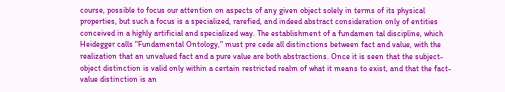course, possible to focus our attention on aspects of any given object solely in terms of its physical properties, but such a focus is a specialized, rarefied, and indeed abstract consideration only of entities conceived in a highly artificial and specialized way. The establishment of a fundamen tal discipline, which Heidegger calls "Fundamental Ontology," must pre cede all distinctions between fact and value, with the realization that an unvalued fact and a pure value are both abstractions. Once it is seen that the subject-object distinction is valid only within a certain restricted realm of what it means to exist, and that the fact-value distinction is an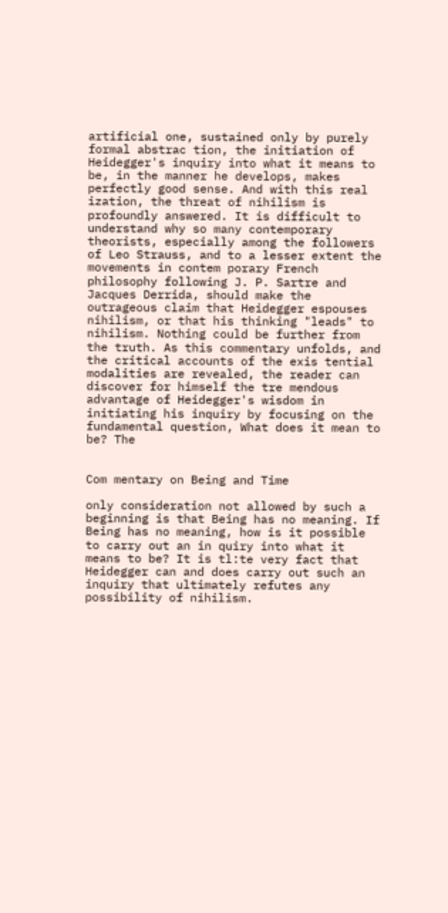artificial one, sustained only by purely formal abstrac tion, the initiation of Heidegger's inquiry into what it means to be, in the manner he develops, makes perfectly good sense. And with this real ization, the threat of nihilism is profoundly answered. It is difficult to understand why so many contemporary theorists, especially among the followers of Leo Strauss, and to a lesser extent the movements in contem porary French philosophy following J. P. Sartre and Jacques Derrida, should make the outrageous claim that Heidegger espouses nihilism, or that his thinking "leads" to nihilism. Nothing could be further from the truth. As this commentary unfolds, and the critical accounts of the exis tential modalities are revealed, the reader can discover for himself the tre mendous advantage of Heidegger's wisdom in initiating his inquiry by focusing on the fundamental question, What does it mean to be? The


Com mentary on Being and Time

only consideration not allowed by such a beginning is that Being has no meaning. If Being has no meaning, how is it possible to carry out an in quiry into what it means to be? It is tl:te very fact that Heidegger can and does carry out such an inquiry that ultimately refutes any possibility of nihilism.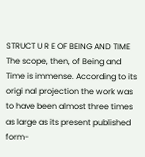STRUCT U R E OF BEING AND TIME The scope, then, of Being and Time is immense. According to its origi nal projection the work was to have been almost three times as large as its present published form-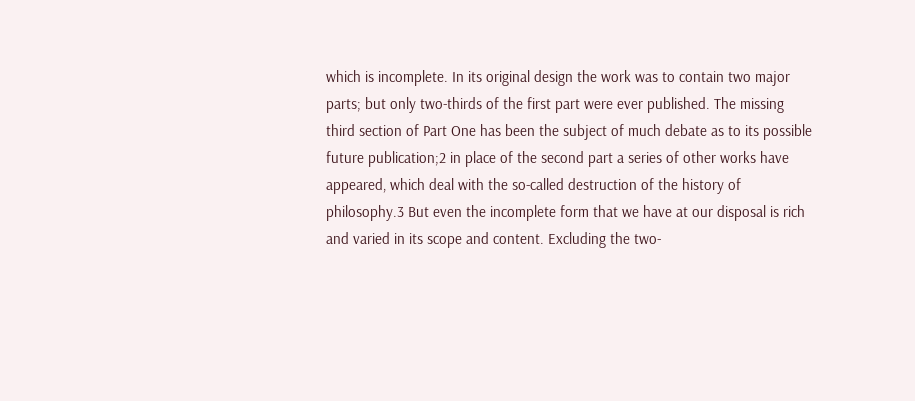which is incomplete. In its original design the work was to contain two major parts; but only two-thirds of the first part were ever published. The missing third section of Part One has been the subject of much debate as to its possible future publication;2 in place of the second part a series of other works have appeared, which deal with the so-called destruction of the history of philosophy.3 But even the incomplete form that we have at our disposal is rich and varied in its scope and content. Excluding the two-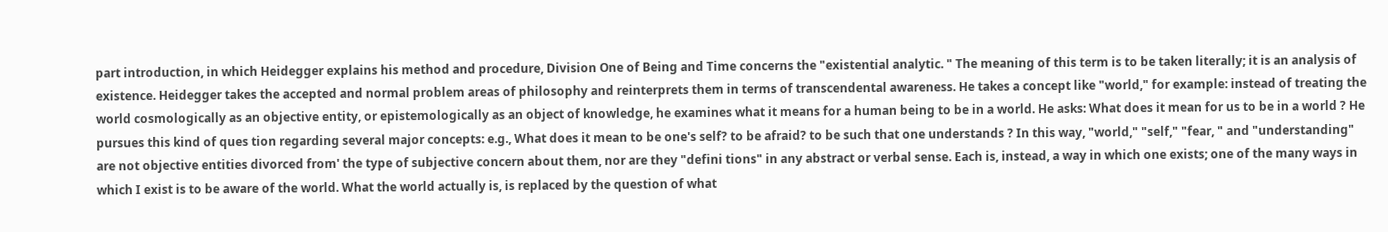part introduction, in which Heidegger explains his method and procedure, Division One of Being and Time concerns the "existential analytic. " The meaning of this term is to be taken literally; it is an analysis of existence. Heidegger takes the accepted and normal problem areas of philosophy and reinterprets them in terms of transcendental awareness. He takes a concept like "world," for example: instead of treating the world cosmologically as an objective entity, or epistemologically as an object of knowledge, he examines what it means for a human being to be in a world. He asks: What does it mean for us to be in a world ? He pursues this kind of ques tion regarding several major concepts: e.g., What does it mean to be one's self? to be afraid? to be such that one understands ? In this way, "world," "self," "fear, " and "understanding" are not objective entities divorced from' the type of subjective concern about them, nor are they "defini tions" in any abstract or verbal sense. Each is, instead, a way in which one exists; one of the many ways in which I exist is to be aware of the world. What the world actually is, is replaced by the question of what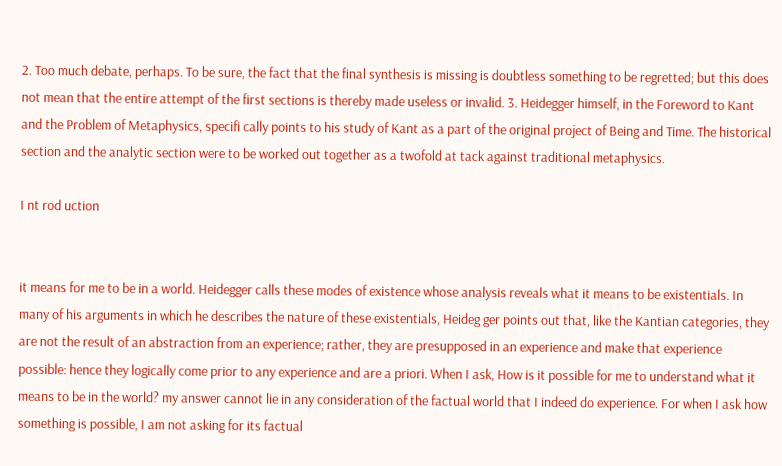2. Too much debate, perhaps. To be sure, the fact that the final synthesis is missing is doubtless something to be regretted; but this does not mean that the entire attempt of the first sections is thereby made useless or invalid. 3. Heidegger himself, in the Foreword to Kant and the Problem of Metaphysics, specifi cally points to his study of Kant as a part of the original project of Being and Time. The historical section and the analytic section were to be worked out together as a twofold at tack against traditional metaphysics.

I nt rod uction


it means for me to be in a world. Heidegger calls these modes of existence whose analysis reveals what it means to be existentials. In many of his arguments in which he describes the nature of these existentials, Heideg ger points out that, like the Kantian categories, they are not the result of an abstraction from an experience; rather, they are presupposed in an experience and make that experience possible: hence they logically come prior to any experience and are a priori. When I ask, How is it possible for me to understand what it means to be in the world? my answer cannot lie in any consideration of the factual world that I indeed do experience. For when I ask how something is possible, I am not asking for its factual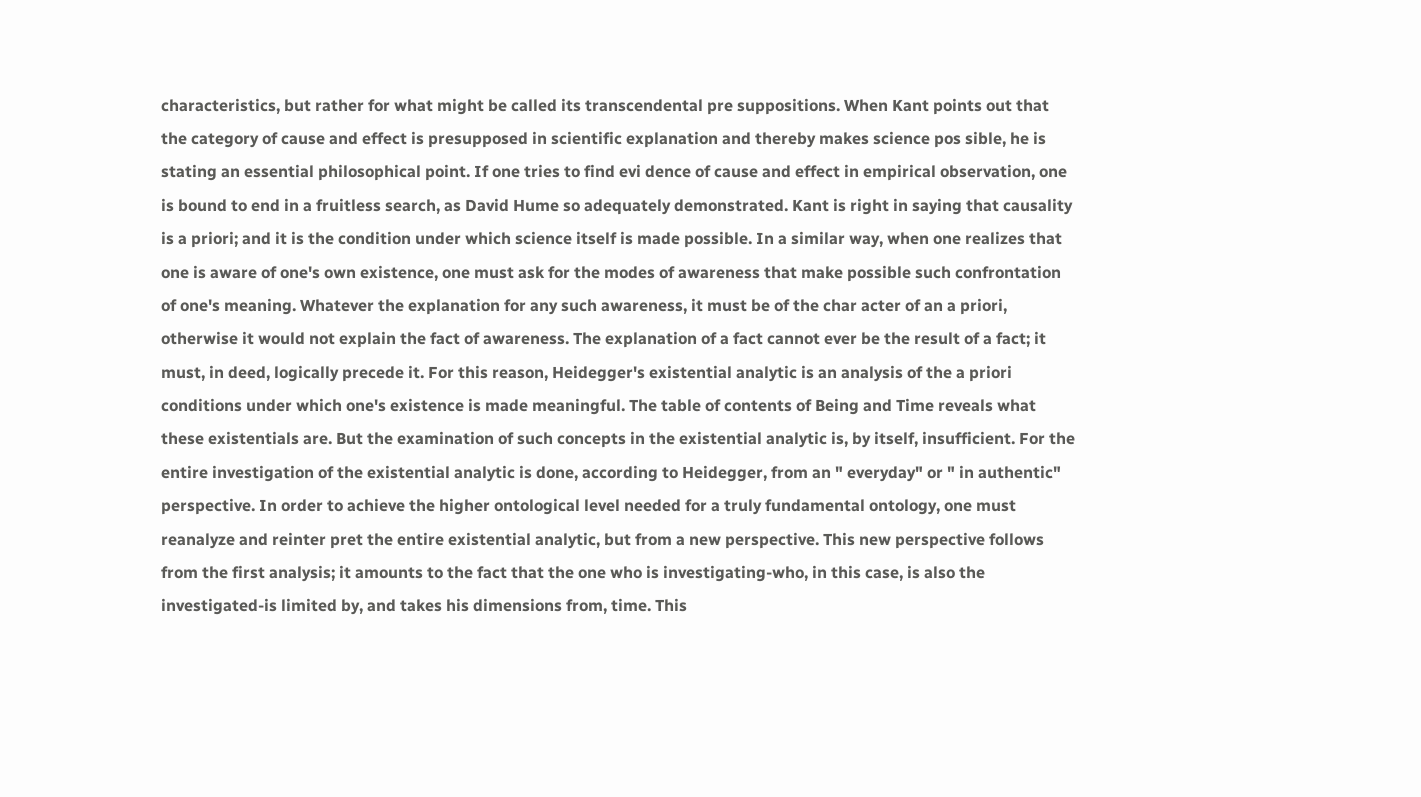characteristics, but rather for what might be called its transcendental pre suppositions. When Kant points out that the category of cause and effect is presupposed in scientific explanation and thereby makes science pos sible, he is stating an essential philosophical point. If one tries to find evi dence of cause and effect in empirical observation, one is bound to end in a fruitless search, as David Hume so adequately demonstrated. Kant is right in saying that causality is a priori; and it is the condition under which science itself is made possible. In a similar way, when one realizes that one is aware of one's own existence, one must ask for the modes of awareness that make possible such confrontation of one's meaning. Whatever the explanation for any such awareness, it must be of the char acter of an a priori, otherwise it would not explain the fact of awareness. The explanation of a fact cannot ever be the result of a fact; it must, in deed, logically precede it. For this reason, Heidegger's existential analytic is an analysis of the a priori conditions under which one's existence is made meaningful. The table of contents of Being and Time reveals what these existentials are. But the examination of such concepts in the existential analytic is, by itself, insufficient. For the entire investigation of the existential analytic is done, according to Heidegger, from an " everyday" or " in authentic" perspective. In order to achieve the higher ontological level needed for a truly fundamental ontology, one must reanalyze and reinter pret the entire existential analytic, but from a new perspective. This new perspective follows from the first analysis; it amounts to the fact that the one who is investigating-who, in this case, is also the investigated-is limited by, and takes his dimensions from, time. This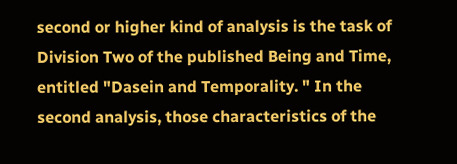second or higher kind of analysis is the task of Division Two of the published Being and Time, entitled "Dasein and Temporality. " In the second analysis, those characteristics of the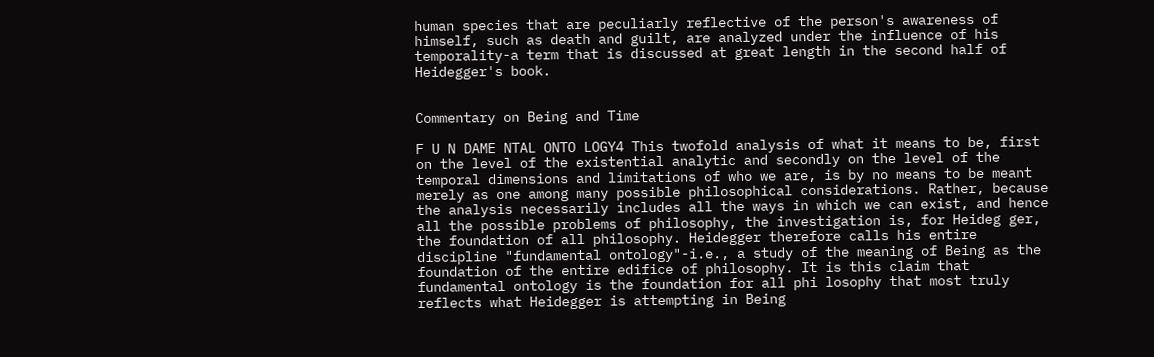human species that are peculiarly reflective of the person's awareness of himself, such as death and guilt, are analyzed under the influence of his temporality-a term that is discussed at great length in the second half of Heidegger's book.


Commentary on Being and Time

F U N DAME NTAL ONTO LOGY4 This twofold analysis of what it means to be, first on the level of the existential analytic and secondly on the level of the temporal dimensions and limitations of who we are, is by no means to be meant merely as one among many possible philosophical considerations. Rather, because the analysis necessarily includes all the ways in which we can exist, and hence all the possible problems of philosophy, the investigation is, for Heideg ger, the foundation of all philosophy. Heidegger therefore calls his entire discipline "fundamental ontology"-i.e., a study of the meaning of Being as the foundation of the entire edifice of philosophy. It is this claim that fundamental ontology is the foundation for all phi losophy that most truly reflects what Heidegger is attempting in Being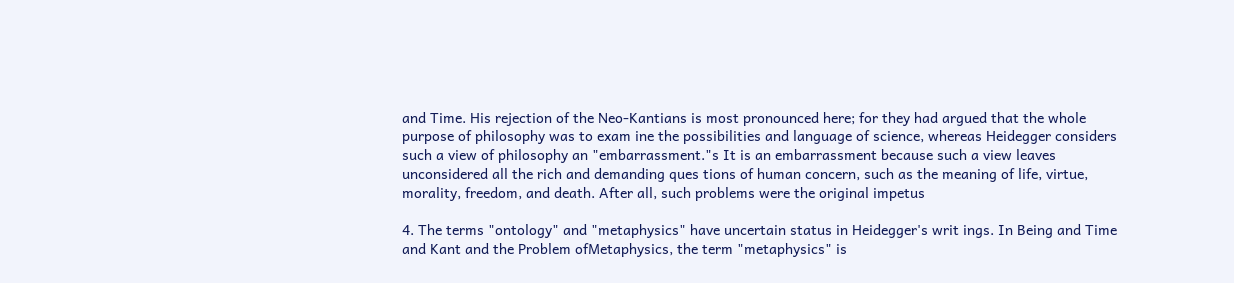and Time. His rejection of the Neo-Kantians is most pronounced here; for they had argued that the whole purpose of philosophy was to exam ine the possibilities and language of science, whereas Heidegger considers such a view of philosophy an "embarrassment."s It is an embarrassment because such a view leaves unconsidered all the rich and demanding ques tions of human concern, such as the meaning of life, virtue, morality, freedom, and death. After all, such problems were the original impetus

4. The terms "ontology" and "metaphysics" have uncertain status in Heidegger's writ ings. In Being and Time and Kant and the Problem ofMetaphysics, the term "metaphysics" is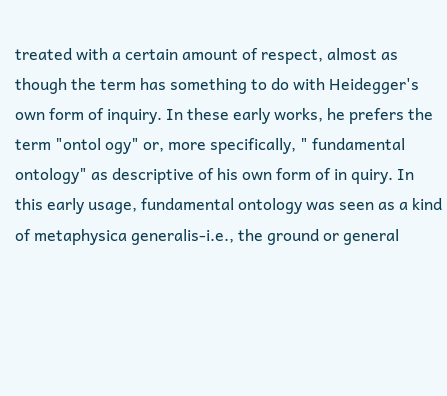treated with a certain amount of respect, almost as though the term has something to do with Heidegger's own form of inquiry. In these early works, he prefers the term "ontol ogy" or, more specifically, " fundamental ontology" as descriptive of his own form of in quiry. In this early usage, fundamental ontology was seen as a kind of metaphysica generalis-i.e., the ground or general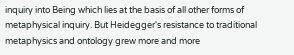inquiry into Being which lies at the basis of all other forms of metaphysical inquiry. But Heidegger's resistance to traditional metaphysics and ontology grew more and more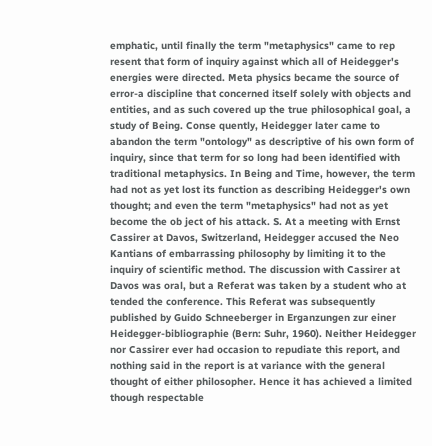emphatic, until finally the term "metaphysics" came to rep resent that form of inquiry against which all of Heidegger's energies were directed. Meta physics became the source of error-a discipline that concerned itself solely with objects and entities, and as such covered up the true philosophical goal, a study of Being. Conse quently, Heidegger later came to abandon the term "ontology" as descriptive of his own form of inquiry, since that term for so long had been identified with traditional metaphysics. In Being and Time, however, the term had not as yet lost its function as describing Heidegger's own thought; and even the term "metaphysics" had not as yet become the ob ject of his attack. S. At a meeting with Ernst Cassirer at Davos, Switzerland, Heidegger accused the Neo Kantians of embarrassing philosophy by limiting it to the inquiry of scientific method. The discussion with Cassirer at Davos was oral, but a Referat was taken by a student who at tended the conference. This Referat was subsequently published by Guido Schneeberger in Erganzungen zur einer Heidegger-bibliographie (Bern: Suhr, 1960). Neither Heidegger nor Cassirer ever had occasion to repudiate this report, and nothing said in the report is at variance with the general thought of either philosopher. Hence it has achieved a limited though respectable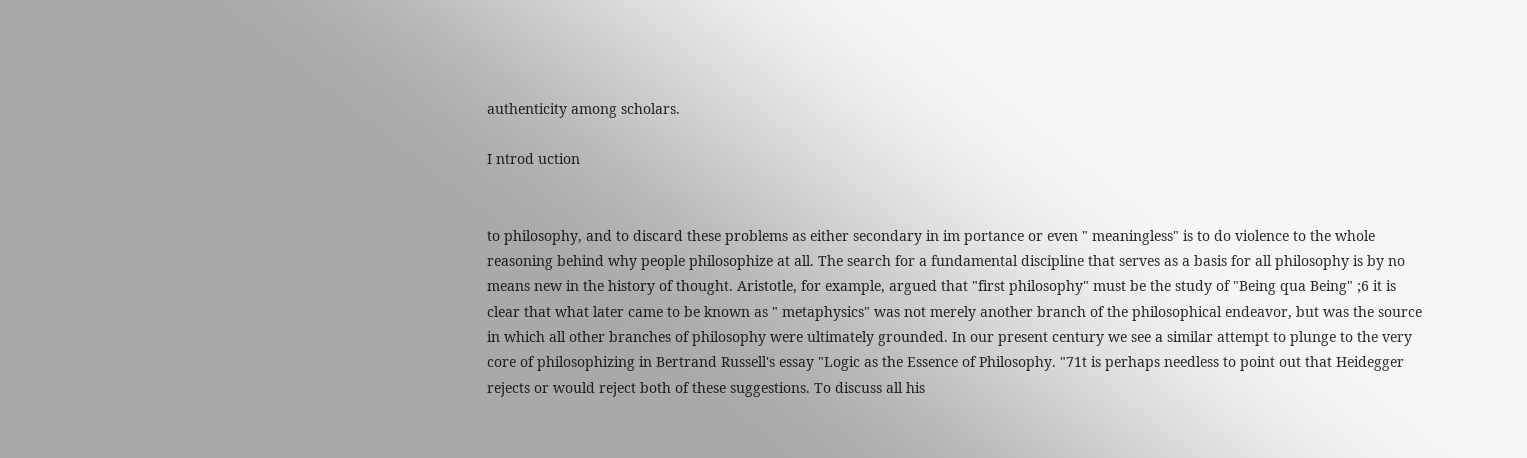authenticity among scholars.

I ntrod uction


to philosophy, and to discard these problems as either secondary in im portance or even " meaningless" is to do violence to the whole reasoning behind why people philosophize at all. The search for a fundamental discipline that serves as a basis for all philosophy is by no means new in the history of thought. Aristotle, for example, argued that "first philosophy" must be the study of "Being qua Being" ;6 it is clear that what later came to be known as " metaphysics" was not merely another branch of the philosophical endeavor, but was the source in which all other branches of philosophy were ultimately grounded. In our present century we see a similar attempt to plunge to the very core of philosophizing in Bertrand Russell's essay "Logic as the Essence of Philosophy. "71t is perhaps needless to point out that Heidegger rejects or would reject both of these suggestions. To discuss all his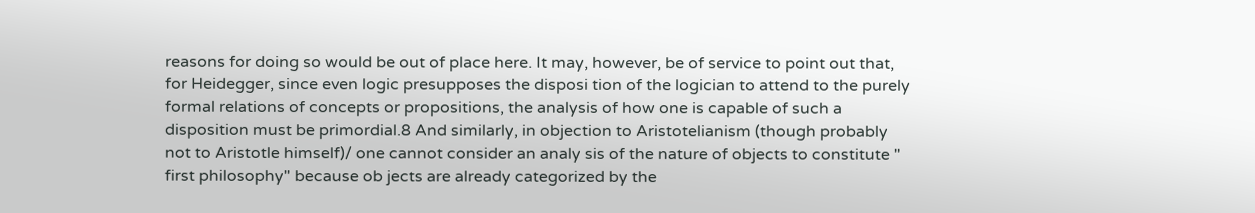reasons for doing so would be out of place here. It may, however, be of service to point out that, for Heidegger, since even logic presupposes the disposi tion of the logician to attend to the purely formal relations of concepts or propositions, the analysis of how one is capable of such a disposition must be primordial.8 And similarly, in objection to Aristotelianism (though probably not to Aristotle himself)/ one cannot consider an analy sis of the nature of objects to constitute " first philosophy" because ob jects are already categorized by the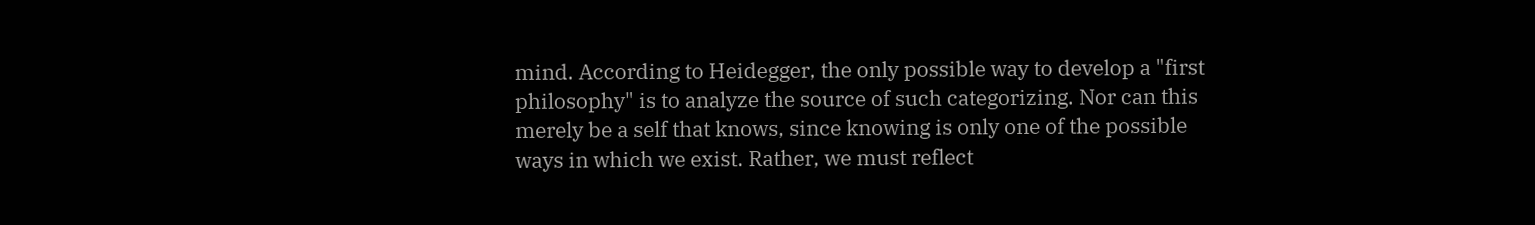mind. According to Heidegger, the only possible way to develop a "first philosophy" is to analyze the source of such categorizing. Nor can this merely be a self that knows, since knowing is only one of the possible ways in which we exist. Rather, we must reflect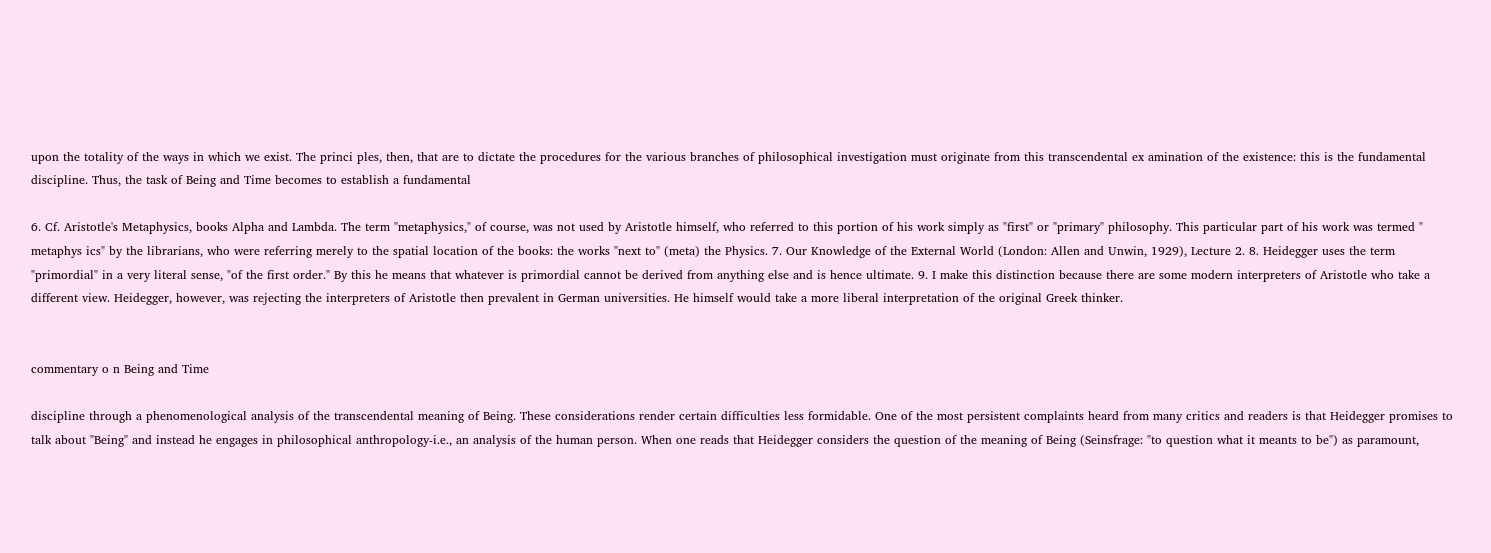upon the totality of the ways in which we exist. The princi ples, then, that are to dictate the procedures for the various branches of philosophical investigation must originate from this transcendental ex amination of the existence: this is the fundamental discipline. Thus, the task of Being and Time becomes to establish a fundamental

6. Cf. Aristotle's Metaphysics, books Alpha and Lambda. The term "metaphysics," of course, was not used by Aristotle himself, who referred to this portion of his work simply as "first" or "primary" philosophy. This particular part of his work was termed " metaphys ics" by the librarians, who were referring merely to the spatial location of the books: the works "next to" (meta) the Physics. 7. Our Knowledge of the External World (London: Allen and Unwin, 1929), Lecture 2. 8. Heidegger uses the term "primordial" in a very literal sense, "of the first order." By this he means that whatever is primordial cannot be derived from anything else and is hence ultimate. 9. I make this distinction because there are some modern interpreters of Aristotle who take a different view. Heidegger, however, was rejecting the interpreters of Aristotle then prevalent in German universities. He himself would take a more liberal interpretation of the original Greek thinker.


commentary o n Being and Time

discipline through a phenomenological analysis of the transcendental meaning of Being. These considerations render certain difficulties less formidable. One of the most persistent complaints heard from many critics and readers is that Heidegger promises to talk about "Being" and instead he engages in philosophical anthropology-i.e., an analysis of the human person. When one reads that Heidegger considers the question of the meaning of Being (Seinsfrage: "to question what it meants to be") as paramount,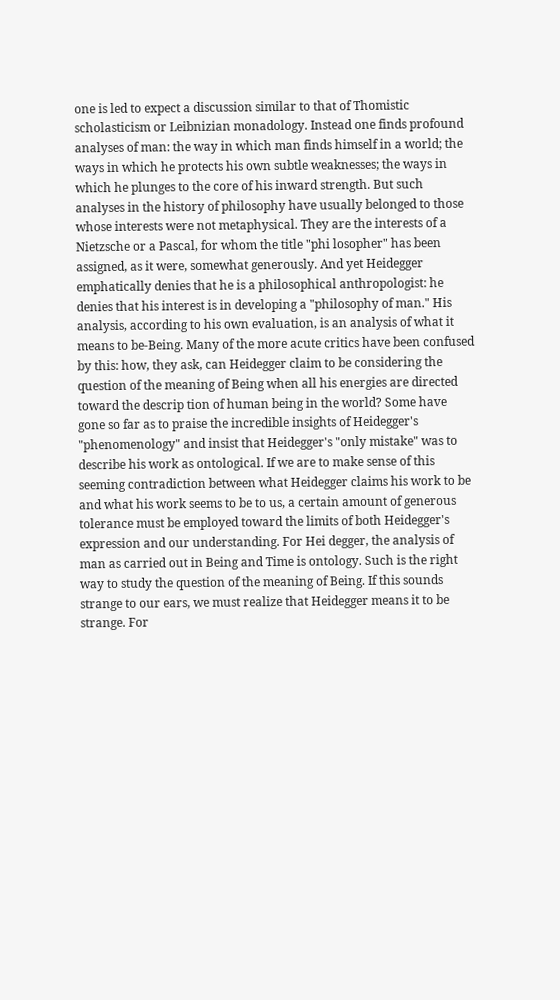one is led to expect a discussion similar to that of Thomistic scholasticism or Leibnizian monadology. Instead one finds profound analyses of man: the way in which man finds himself in a world; the ways in which he protects his own subtle weaknesses; the ways in which he plunges to the core of his inward strength. But such analyses in the history of philosophy have usually belonged to those whose interests were not metaphysical. They are the interests of a Nietzsche or a Pascal, for whom the title "phi losopher" has been assigned, as it were, somewhat generously. And yet Heidegger emphatically denies that he is a philosophical anthropologist: he denies that his interest is in developing a "philosophy of man." His analysis, according to his own evaluation, is an analysis of what it means to be-Being. Many of the more acute critics have been confused by this: how, they ask, can Heidegger claim to be considering the question of the meaning of Being when all his energies are directed toward the descrip tion of human being in the world? Some have gone so far as to praise the incredible insights of Heidegger's "phenomenology" and insist that Heidegger's "only mistake" was to describe his work as ontological. If we are to make sense of this seeming contradiction between what Heidegger claims his work to be and what his work seems to be to us, a certain amount of generous tolerance must be employed toward the limits of both Heidegger's expression and our understanding. For Hei degger, the analysis of man as carried out in Being and Time is ontology. Such is the right way to study the question of the meaning of Being. If this sounds strange to our ears, we must realize that Heidegger means it to be strange. For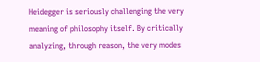Heidegger is seriously challenging the very meaning of philosophy itself. By critically analyzing, through reason, the very modes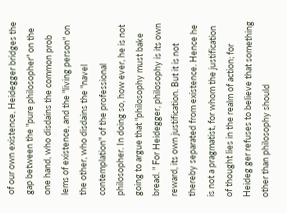of our own existence, Heidegger bridges the gap between the "pure philosopher" on the one hand, who disdains the common prob lems of existence, and the "living person" on the other, who disdains the "navel contemplation" of the professional philosopher. In doing so, how ever, he is not going to argue that "philosophy must bake bread. " For Heidegger, philosophy is its own reward, its own justification. But it is not thereby separated from existence. Hence he is not a pragmatist, for whom the justification of thought lies in the realm of action; for Heideg ger refuses to believe that something other than philosophy should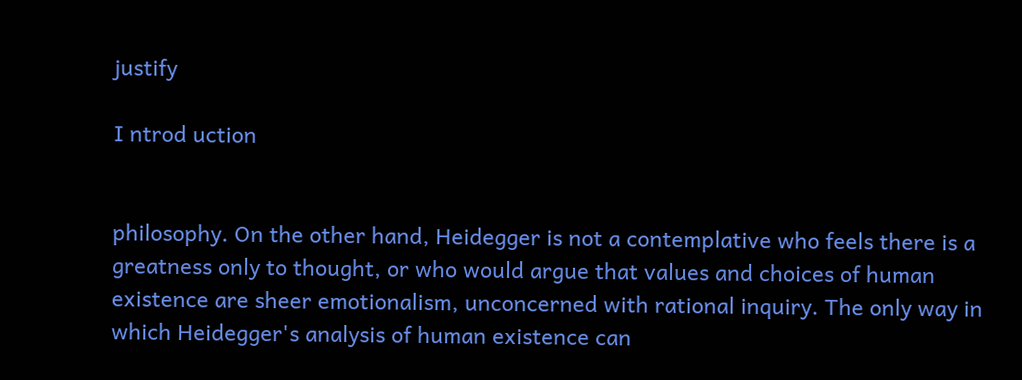justify

I ntrod uction


philosophy. On the other hand, Heidegger is not a contemplative who feels there is a greatness only to thought, or who would argue that values and choices of human existence are sheer emotionalism, unconcerned with rational inquiry. The only way in which Heidegger's analysis of human existence can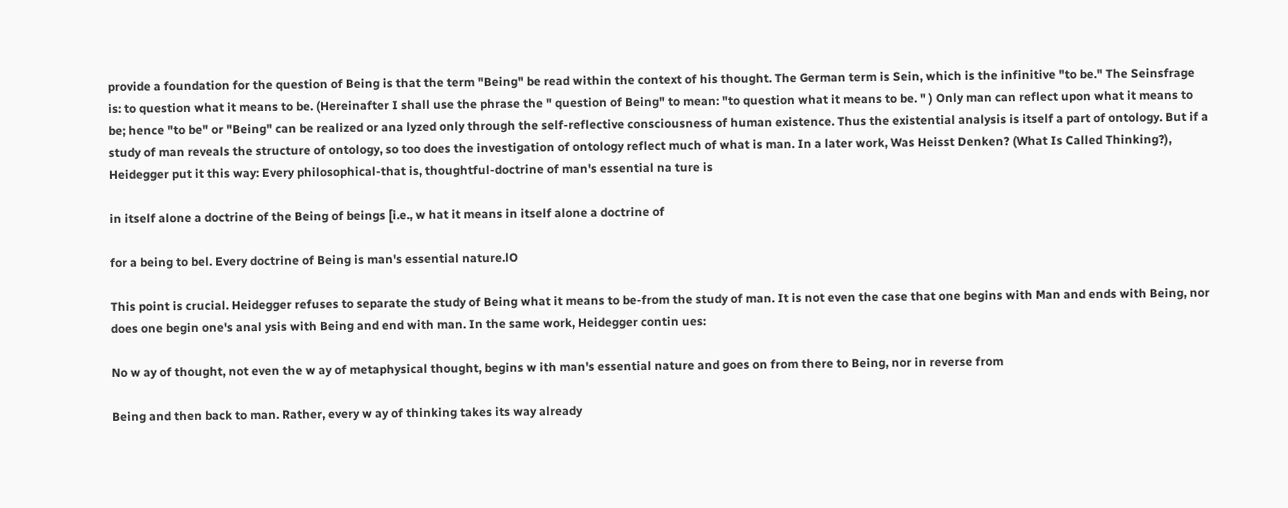provide a foundation for the question of Being is that the term "Being" be read within the context of his thought. The German term is Sein, which is the infinitive "to be." The Seinsfrage is: to question what it means to be. (Hereinafter I shall use the phrase the " question of Being" to mean: "to question what it means to be. " ) Only man can reflect upon what it means to be; hence "to be" or "Being" can be realized or ana lyzed only through the self-reflective consciousness of human existence. Thus the existential analysis is itself a part of ontology. But if a study of man reveals the structure of ontology, so too does the investigation of ontology reflect much of what is man. In a later work, Was Heisst Denken? (What Is Called Thinking?), Heidegger put it this way: Every philosophical-that is, thoughtful-doctrine of man's essential na ture is

in itself alone a doctrine of the Being of beings [i.e., w hat it means in itself alone a doctrine of

for a being to bel. Every doctrine of Being is man's essential nature.lO

This point is crucial. Heidegger refuses to separate the study of Being what it means to be-from the study of man. It is not even the case that one begins with Man and ends with Being, nor does one begin one's anal ysis with Being and end with man. In the same work, Heidegger contin ues:

No w ay of thought, not even the w ay of metaphysical thought, begins w ith man's essential nature and goes on from there to Being, nor in reverse from

Being and then back to man. Rather, every w ay of thinking takes its way already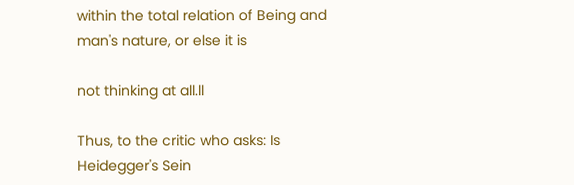within the total relation of Being and man's nature, or else it is

not thinking at all.ll

Thus, to the critic who asks: Is Heidegger's Sein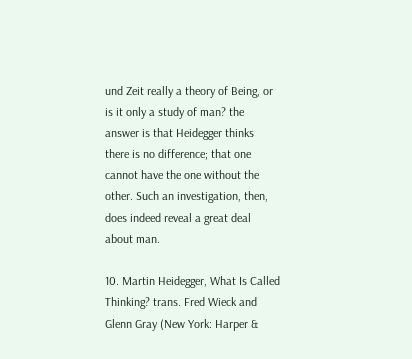und Zeit really a theory of Being, or is it only a study of man? the answer is that Heidegger thinks there is no difference; that one cannot have the one without the other. Such an investigation, then, does indeed reveal a great deal about man.

10. Martin Heidegger, What Is Called Thinking? trans. Fred Wieck and Glenn Gray (New York: Harper &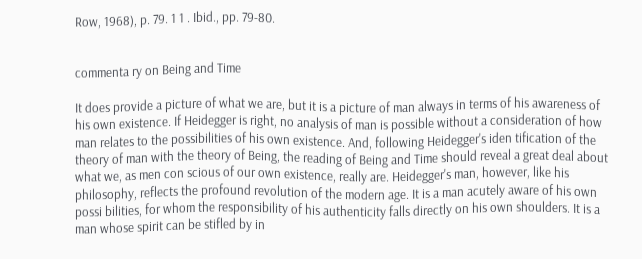Row, 1968), p. 79. 1 1 . Ibid., pp. 79-80.


commenta ry on Being and Time

It does provide a picture of what we are, but it is a picture of man always in terms of his awareness of his own existence. If Heidegger is right, no analysis of man is possible without a consideration of how man relates to the possibilities of his own existence. And, following Heidegger's iden tification of the theory of man with the theory of Being, the reading of Being and Time should reveal a great deal about what we, as men con scious of our own existence, really are. Heidegger's man, however, like his philosophy, reflects the profound revolution of the modern age. It is a man acutely aware of his own possi bilities, for whom the responsibility of his authenticity falls directly on his own shoulders. It is a man whose spirit can be stifled by in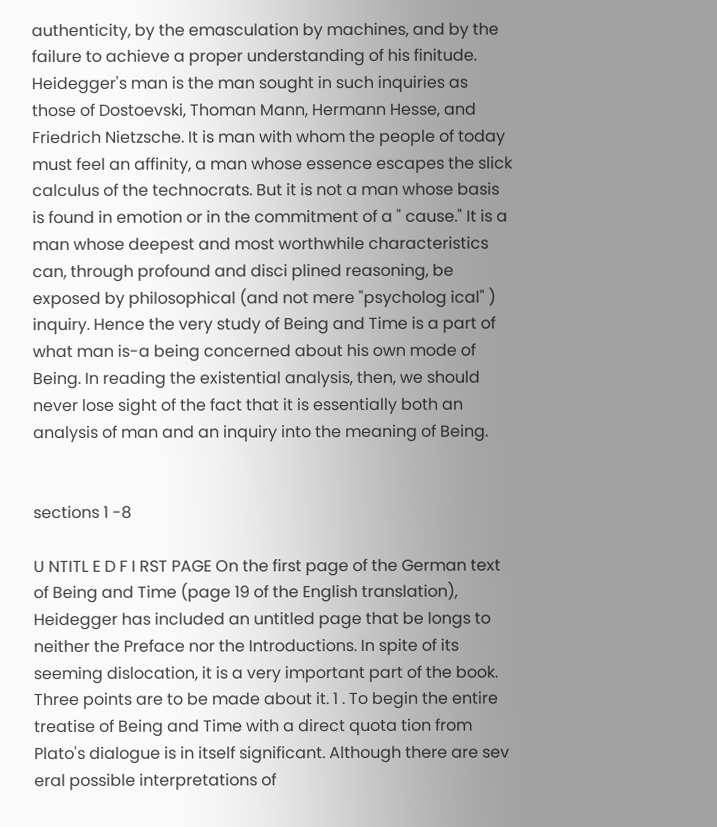authenticity, by the emasculation by machines, and by the failure to achieve a proper understanding of his finitude. Heidegger's man is the man sought in such inquiries as those of Dostoevski, Thoman Mann, Hermann Hesse, and Friedrich Nietzsche. It is man with whom the people of today must feel an affinity, a man whose essence escapes the slick calculus of the technocrats. But it is not a man whose basis is found in emotion or in the commitment of a " cause." It is a man whose deepest and most worthwhile characteristics can, through profound and disci plined reasoning, be exposed by philosophical (and not mere "psycholog ical" ) inquiry. Hence the very study of Being and Time is a part of what man is-a being concerned about his own mode of Being. In reading the existential analysis, then, we should never lose sight of the fact that it is essentially both an analysis of man and an inquiry into the meaning of Being.


sections 1 -8

U NTITL E D F I RST PAGE On the first page of the German text of Being and Time (page 19 of the English translation), Heidegger has included an untitled page that be longs to neither the Preface nor the Introductions. In spite of its seeming dislocation, it is a very important part of the book. Three points are to be made about it. 1 . To begin the entire treatise of Being and Time with a direct quota tion from Plato's dialogue is in itself significant. Although there are sev eral possible interpretations of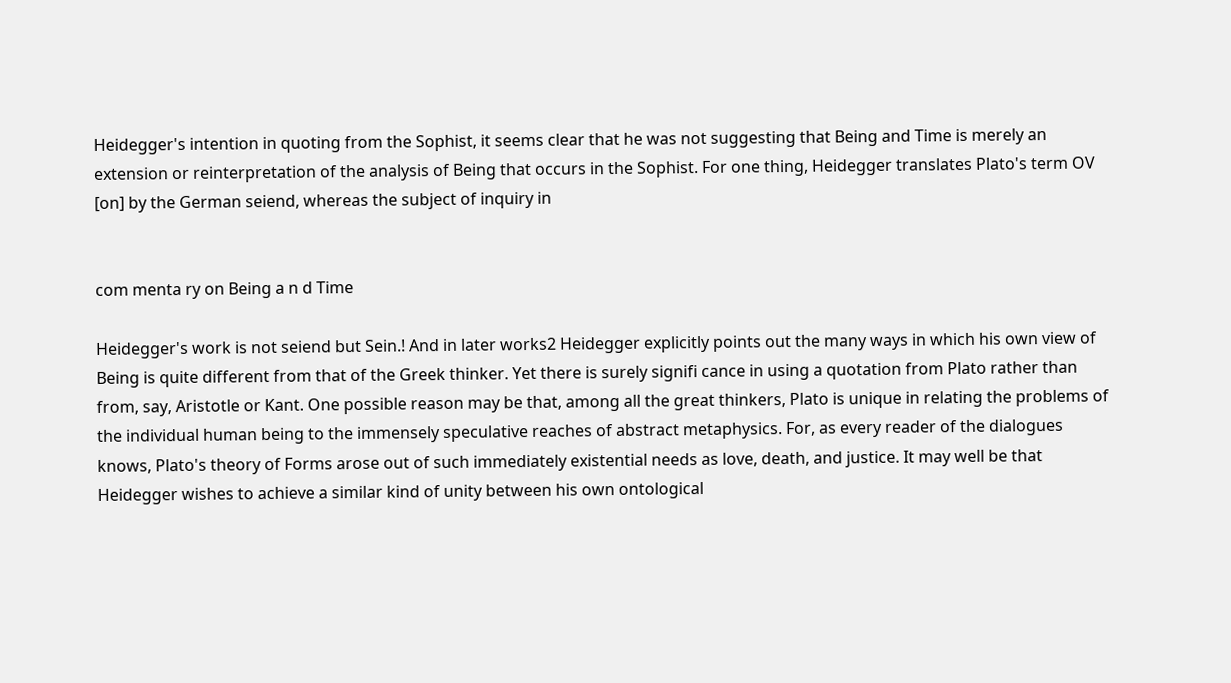Heidegger's intention in quoting from the Sophist, it seems clear that he was not suggesting that Being and Time is merely an extension or reinterpretation of the analysis of Being that occurs in the Sophist. For one thing, Heidegger translates Plato's term OV [on] by the German seiend, whereas the subject of inquiry in


com menta ry on Being a n d Time

Heidegger's work is not seiend but Sein.! And in later works2 Heidegger explicitly points out the many ways in which his own view of Being is quite different from that of the Greek thinker. Yet there is surely signifi cance in using a quotation from Plato rather than from, say, Aristotle or Kant. One possible reason may be that, among all the great thinkers, Plato is unique in relating the problems of the individual human being to the immensely speculative reaches of abstract metaphysics. For, as every reader of the dialogues knows, Plato's theory of Forms arose out of such immediately existential needs as love, death, and justice. It may well be that Heidegger wishes to achieve a similar kind of unity between his own ontological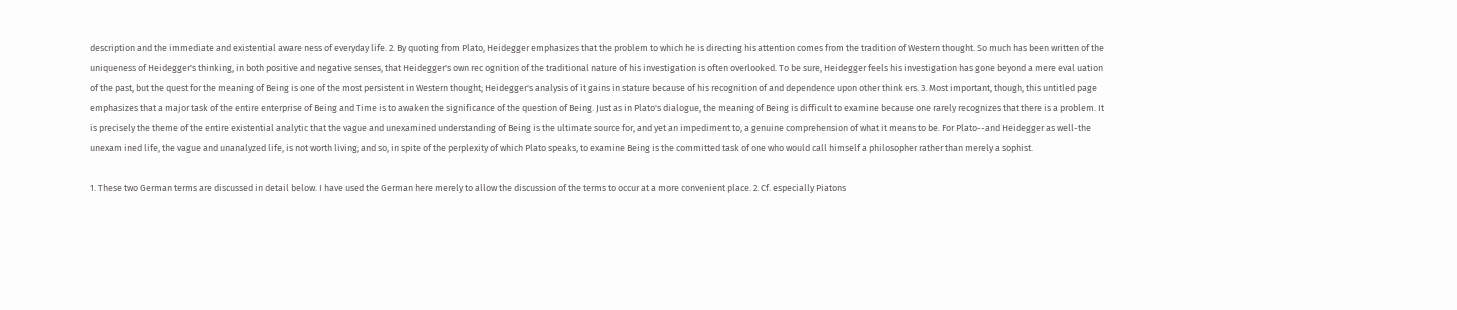description and the immediate and existential aware ness of everyday life. 2. By quoting from Plato, Heidegger emphasizes that the problem to which he is directing his attention comes from the tradition of Western thought. So much has been written of the uniqueness of Heidegger's thinking, in both positive and negative senses, that Heidegger's own rec ognition of the traditional nature of his investigation is often overlooked. To be sure, Heidegger feels his investigation has gone beyond a mere eval uation of the past, but the quest for the meaning of Being is one of the most persistent in Western thought; Heidegger's analysis of it gains in stature because of his recognition of and dependence upon other think ers. 3. Most important, though, this untitled page emphasizes that a major task of the entire enterprise of Being and Time is to awaken the significance of the question of Being. Just as in Plato's dialogue, the meaning of Being is difficult to examine because one rarely recognizes that there is a problem. It is precisely the theme of the entire existential analytic that the vague and unexamined understanding of Being is the ultimate source for, and yet an impediment to, a genuine comprehension of what it means to be. For Plato--and Heidegger as well-the unexam ined life, the vague and unanalyzed life, is not worth living; and so, in spite of the perplexity of which Plato speaks, to examine Being is the committed task of one who would call himself a philosopher rather than merely a sophist.

1. These two German terms are discussed in detail below. I have used the German here merely to allow the discussion of the terms to occur at a more convenient place. 2. Cf. especially Piatons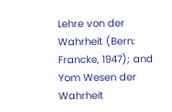Lehre von der Wahrheit (Bern: Francke, 1947); and Yom Wesen der Wahrheit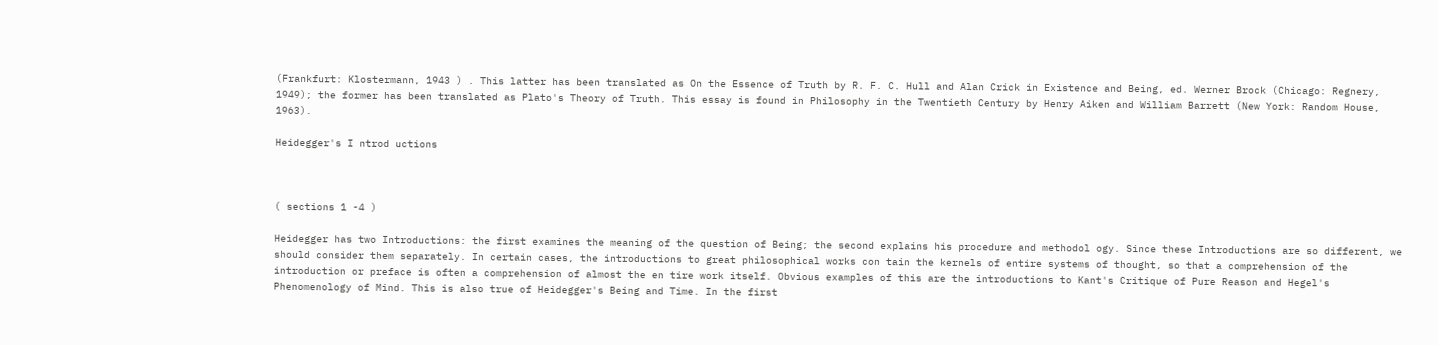(Frankfurt: Klostermann, 1943 ) . This latter has been translated as On the Essence of Truth by R. F. C. Hull and Alan Crick in Existence and Being, ed. Werner Brock (Chicago: Regnery, 1949); the former has been translated as Plato's Theory of Truth. This essay is found in Philosophy in the Twentieth Century by Henry Aiken and William Barrett (New York: Random House, 1963).

Heidegger's I ntrod uctions



( sections 1 -4 )

Heidegger has two Introductions: the first examines the meaning of the question of Being; the second explains his procedure and methodol ogy. Since these Introductions are so different, we should consider them separately. In certain cases, the introductions to great philosophical works con tain the kernels of entire systems of thought, so that a comprehension of the introduction or preface is often a comprehension of almost the en tire work itself. Obvious examples of this are the introductions to Kant's Critique of Pure Reason and Hegel's Phenomenology of Mind. This is also true of Heidegger's Being and Time. In the first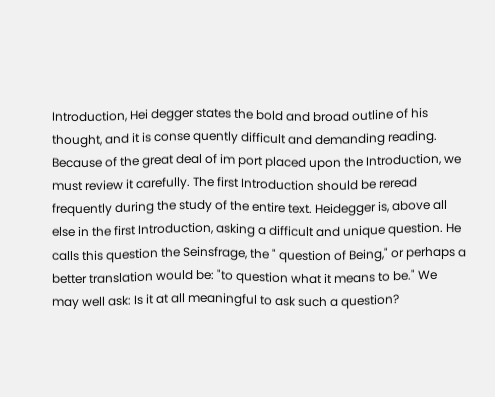Introduction, Hei degger states the bold and broad outline of his thought, and it is conse quently difficult and demanding reading. Because of the great deal of im port placed upon the Introduction, we must review it carefully. The first Introduction should be reread frequently during the study of the entire text. Heidegger is, above all else in the first Introduction, asking a difficult and unique question. He calls this question the Seinsfrage, the " question of Being," or perhaps a better translation would be: "to question what it means to be." We may well ask: Is it at all meaningful to ask such a question?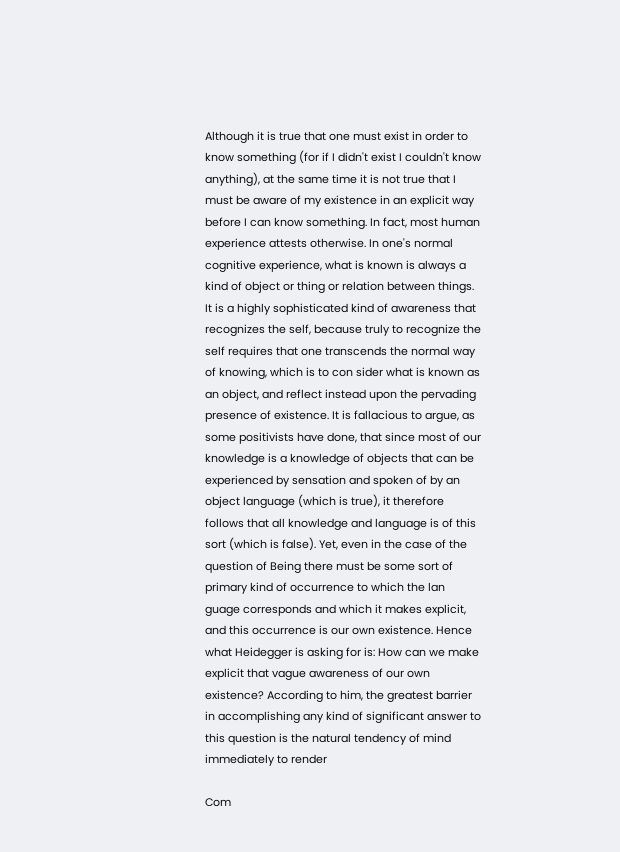Although it is true that one must exist in order to know something (for if I didn't exist I couldn't know anything), at the same time it is not true that I must be aware of my existence in an explicit way before I can know something. In fact, most human experience attests otherwise. In one's normal cognitive experience, what is known is always a kind of object or thing or relation between things. It is a highly sophisticated kind of awareness that recognizes the self, because truly to recognize the self requires that one transcends the normal way of knowing, which is to con sider what is known as an object, and reflect instead upon the pervading presence of existence. It is fallacious to argue, as some positivists have done, that since most of our knowledge is a knowledge of objects that can be experienced by sensation and spoken of by an object language (which is true), it therefore follows that all knowledge and language is of this sort (which is false). Yet, even in the case of the question of Being there must be some sort of primary kind of occurrence to which the lan guage corresponds and which it makes explicit, and this occurrence is our own existence. Hence what Heidegger is asking for is: How can we make explicit that vague awareness of our own existence? According to him, the greatest barrier in accomplishing any kind of significant answer to this question is the natural tendency of mind immediately to render

Com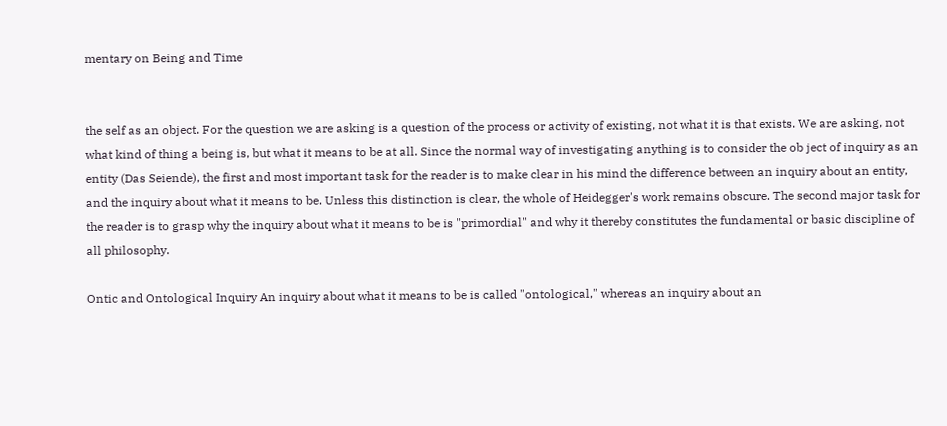mentary on Being and Time


the self as an object. For the question we are asking is a question of the process or activity of existing, not what it is that exists. We are asking, not what kind of thing a being is, but what it means to be at all. Since the normal way of investigating anything is to consider the ob ject of inquiry as an entity (Das Seiende), the first and most important task for the reader is to make clear in his mind the difference between an inquiry about an entity, and the inquiry about what it means to be. Unless this distinction is clear, the whole of Heidegger's work remains obscure. The second major task for the reader is to grasp why the inquiry about what it means to be is "primordial" and why it thereby constitutes the fundamental or basic discipline of all philosophy.

Ontic and Ontological Inquiry An inquiry about what it means to be is called "ontological," whereas an inquiry about an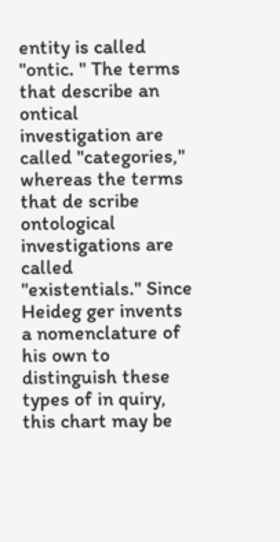entity is called "ontic. " The terms that describe an ontical investigation are called "categories," whereas the terms that de scribe ontological investigations are called "existentials." Since Heideg ger invents a nomenclature of his own to distinguish these types of in quiry, this chart may be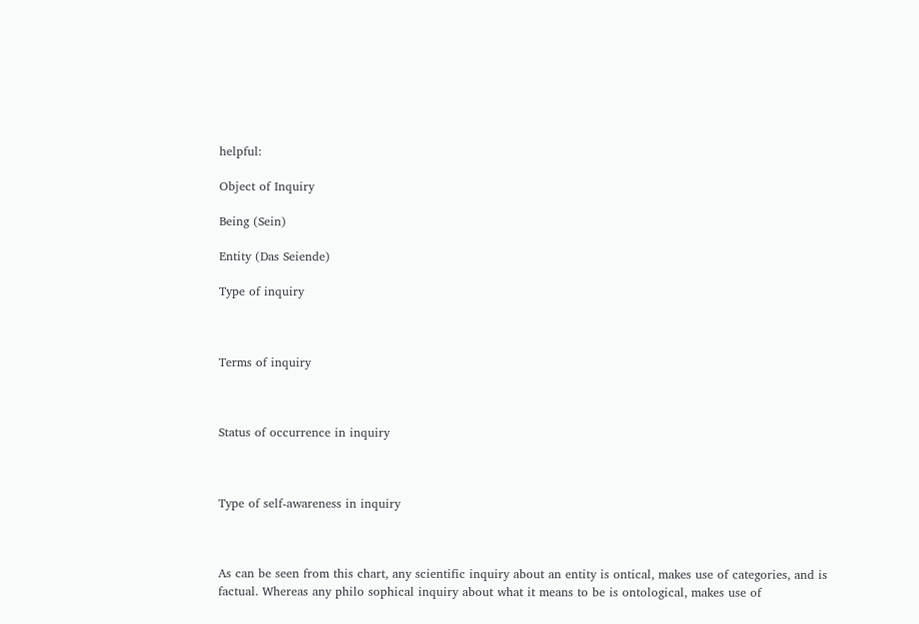helpful:

Object of Inquiry

Being (Sein)

Entity (Das Seiende)

Type of inquiry



Terms of inquiry



Status of occurrence in inquiry



Type of self-awareness in inquiry



As can be seen from this chart, any scientific inquiry about an entity is ontical, makes use of categories, and is factual. Whereas any philo sophical inquiry about what it means to be is ontological, makes use of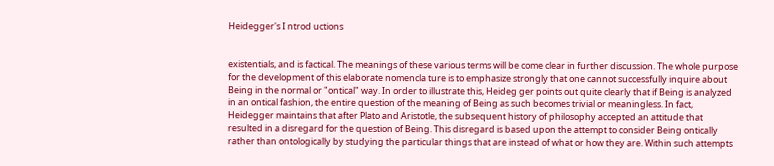Heidegger's I ntrod uctions


existentials, and is factical. The meanings of these various terms will be come clear in further discussion. The whole purpose for the development of this elaborate nomencla ture is to emphasize strongly that one cannot successfully inquire about Being in the normal or "ontical" way. In order to illustrate this, Heideg ger points out quite clearly that if Being is analyzed in an ontical fashion, the entire question of the meaning of Being as such becomes trivial or meaningless. In fact, Heidegger maintains that after Plato and Aristotle, the subsequent history of philosophy accepted an attitude that resulted in a disregard for the question of Being. This disregard is based upon the attempt to consider Being ontically rather than ontologically by studying the particular things that are instead of what or how they are. Within such attempts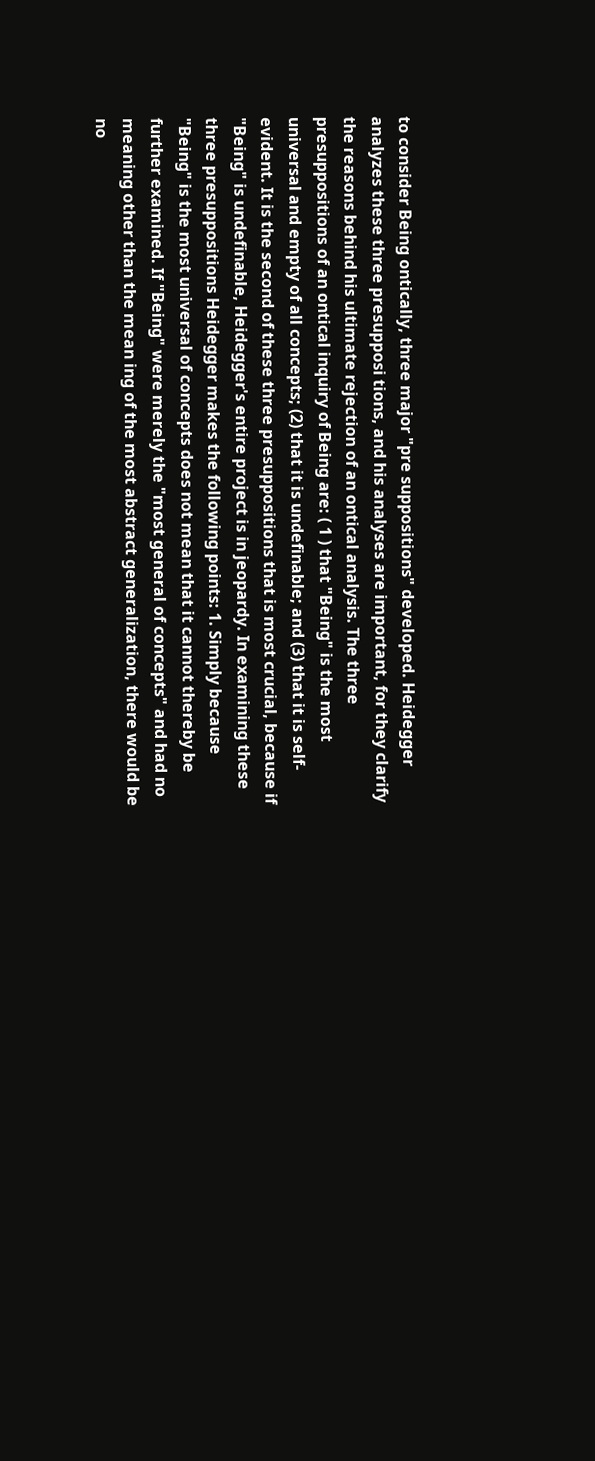to consider Being ontically, three major "pre suppositions" developed. Heidegger analyzes these three presupposi tions, and his analyses are important, for they clarify the reasons behind his ultimate rejection of an ontical analysis. The three presuppositions of an ontical inquiry of Being are: ( 1 ) that "Being" is the most universal and empty of all concepts; (2) that it is undefinable; and (3) that it is self-evident. It is the second of these three presuppositions that is most crucial, because if "Being" is undefinable, Heidegger's entire project is in jeopardy. In examining these three presuppositions Heidegger makes the following points: 1. Simply because "Being" is the most universal of concepts does not mean that it cannot thereby be further examined. If "Being" were merely the "most general of concepts" and had no meaning other than the mean ing of the most abstract generalization, there would be no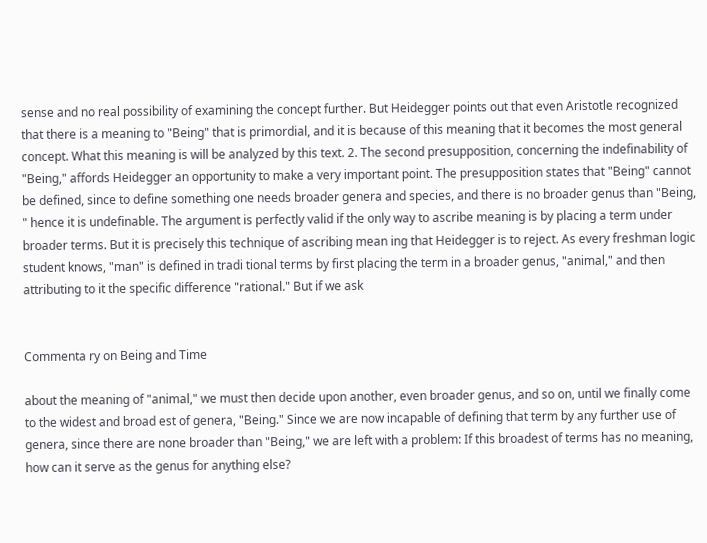sense and no real possibility of examining the concept further. But Heidegger points out that even Aristotle recognized that there is a meaning to "Being" that is primordial, and it is because of this meaning that it becomes the most general concept. What this meaning is will be analyzed by this text. 2. The second presupposition, concerning the indefinability of "Being," affords Heidegger an opportunity to make a very important point. The presupposition states that "Being" cannot be defined, since to define something one needs broader genera and species, and there is no broader genus than "Being, " hence it is undefinable. The argument is perfectly valid if the only way to ascribe meaning is by placing a term under broader terms. But it is precisely this technique of ascribing mean ing that Heidegger is to reject. As every freshman logic student knows, "man" is defined in tradi tional terms by first placing the term in a broader genus, "animal," and then attributing to it the specific difference "rational." But if we ask


Commenta ry on Being and Time

about the meaning of "animal," we must then decide upon another, even broader genus, and so on, until we finally come to the widest and broad est of genera, "Being." Since we are now incapable of defining that term by any further use of genera, since there are none broader than "Being," we are left with a problem: If this broadest of terms has no meaning, how can it serve as the genus for anything else?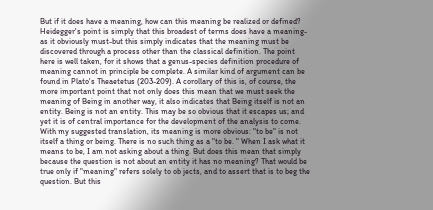But if it does have a meaning, how can this meaning be realized or defined? Heidegger's point is simply that this broadest of terms does have a meaning-as it obviously must-but this simply indicates that the meaning must be discovered through a process other than the classical definition. The point here is well taken, for it shows that a genus-species definition procedure of meaning cannot in principle be complete. A similar kind of argument can be found in Plato's Theaetetus (203-209). A corollary of this is, of course, the more important point that not only does this mean that we must seek the meaning of Being in another way, it also indicates that Being itself is not an entity. Being is not an entity. This may be so obvious that it escapes us; and yet it is of central importance for the development of the analysis to come. With my suggested translation, its meaning is more obvious: "to be" is not itself a thing or being. There is no such thing as a "to be. " When I ask what it means to be, I am not asking about a thing. But does this mean that simply because the question is not about an entity it has no meaning? That would be true only if "meaning" refers solely to ob jects, and to assert that is to beg the question. But this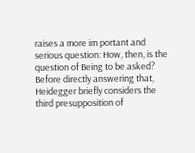raises a more im portant and serious question: How, then, is the question of Being to be asked? Before directly answering that, Heidegger briefly considers the third presupposition of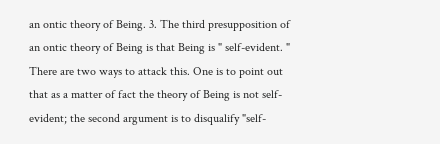an ontic theory of Being. 3. The third presupposition of an ontic theory of Being is that Being is " self-evident. " There are two ways to attack this. One is to point out that as a matter of fact the theory of Being is not self-evident; the second argument is to disqualify "self-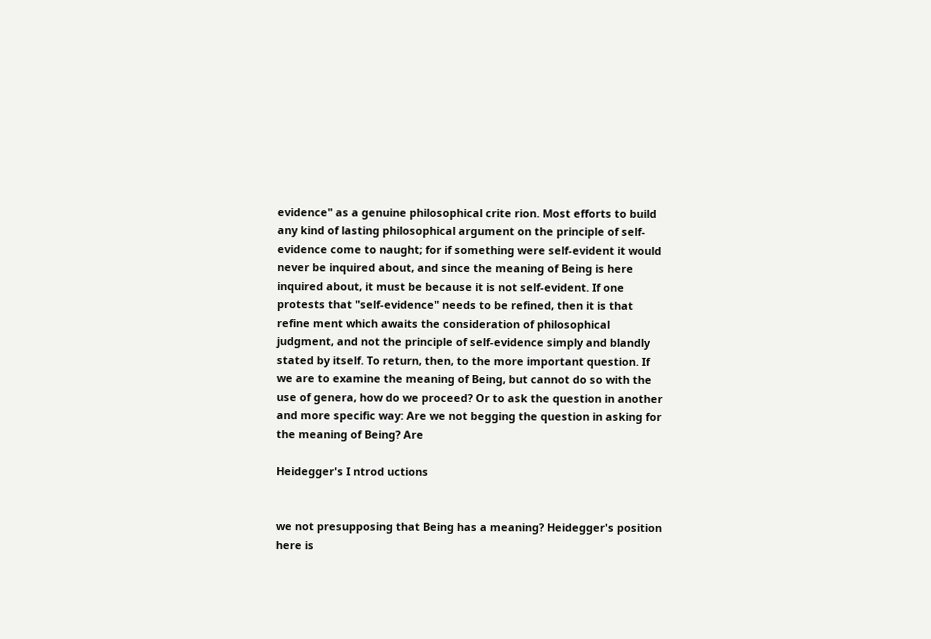evidence" as a genuine philosophical crite rion. Most efforts to build any kind of lasting philosophical argument on the principle of self-evidence come to naught; for if something were self-evident it would never be inquired about, and since the meaning of Being is here inquired about, it must be because it is not self-evident. If one protests that "self-evidence" needs to be refined, then it is that refine ment which awaits the consideration of philosophical judgment, and not the principle of self-evidence simply and blandly stated by itself. To return, then, to the more important question. If we are to examine the meaning of Being, but cannot do so with the use of genera, how do we proceed? Or to ask the question in another and more specific way: Are we not begging the question in asking for the meaning of Being? Are

Heidegger's I ntrod uctions


we not presupposing that Being has a meaning? Heidegger's position here is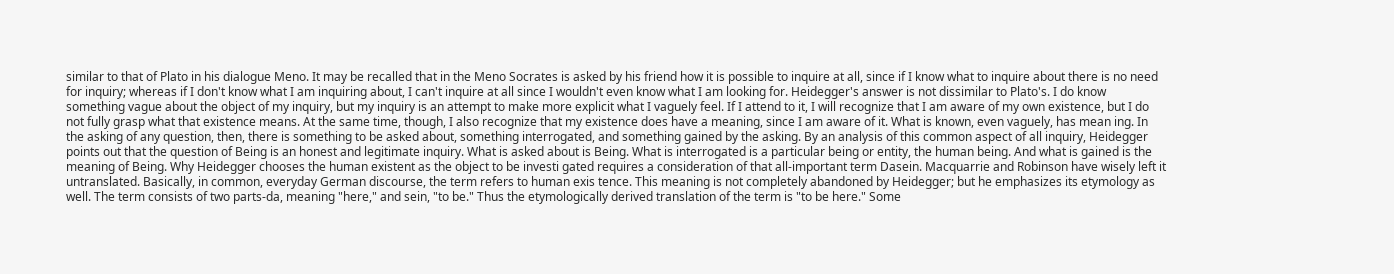similar to that of Plato in his dialogue Meno. It may be recalled that in the Meno Socrates is asked by his friend how it is possible to inquire at all, since if I know what to inquire about there is no need for inquiry; whereas if I don't know what I am inquiring about, I can't inquire at all since I wouldn't even know what I am looking for. Heidegger's answer is not dissimilar to Plato's. I do know something vague about the object of my inquiry, but my inquiry is an attempt to make more explicit what I vaguely feel. If I attend to it, I will recognize that I am aware of my own existence, but I do not fully grasp what that existence means. At the same time, though, I also recognize that my existence does have a meaning, since I am aware of it. What is known, even vaguely, has mean ing. In the asking of any question, then, there is something to be asked about, something interrogated, and something gained by the asking. By an analysis of this common aspect of all inquiry, Heidegger points out that the question of Being is an honest and legitimate inquiry. What is asked about is Being. What is interrogated is a particular being or entity, the human being. And what is gained is the meaning of Being. Why Heidegger chooses the human existent as the object to be investi gated requires a consideration of that all-important term Dasein. Macquarrie and Robinson have wisely left it untranslated. Basically, in common, everyday German discourse, the term refers to human exis tence. This meaning is not completely abandoned by Heidegger; but he emphasizes its etymology as well. The term consists of two parts-da, meaning "here," and sein, "to be." Thus the etymologically derived translation of the term is "to be here." Some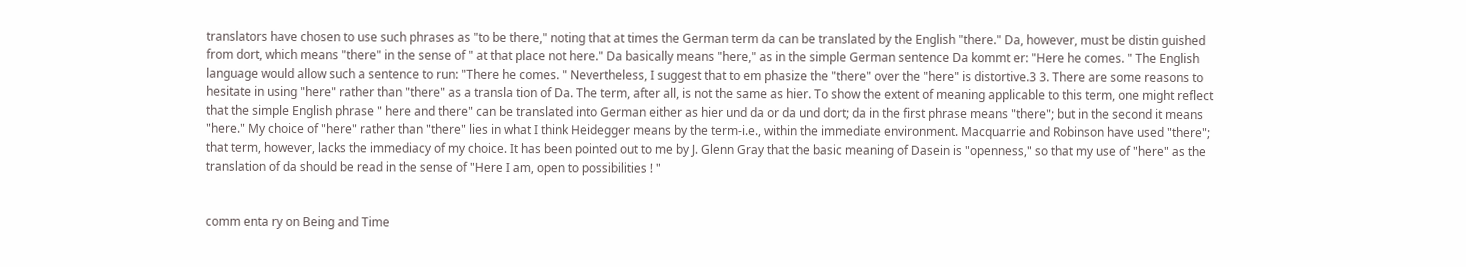translators have chosen to use such phrases as "to be there," noting that at times the German term da can be translated by the English "there." Da, however, must be distin guished from dort, which means "there" in the sense of " at that place not here." Da basically means "here," as in the simple German sentence Da kommt er: "Here he comes. " The English language would allow such a sentence to run: "There he comes. " Nevertheless, I suggest that to em phasize the "there" over the "here" is distortive.3 3. There are some reasons to hesitate in using "here" rather than "there" as a transla tion of Da. The term, after all, is not the same as hier. To show the extent of meaning applicable to this term, one might reflect that the simple English phrase " here and there" can be translated into German either as hier und da or da und dort; da in the first phrase means "there"; but in the second it means "here." My choice of "here" rather than "there" lies in what I think Heidegger means by the term-i.e., within the immediate environment. Macquarrie and Robinson have used "there"; that term, however, lacks the immediacy of my choice. It has been pointed out to me by J. Glenn Gray that the basic meaning of Dasein is "openness," so that my use of "here" as the translation of da should be read in the sense of "Here I am, open to possibilities ! "


comm enta ry on Being and Time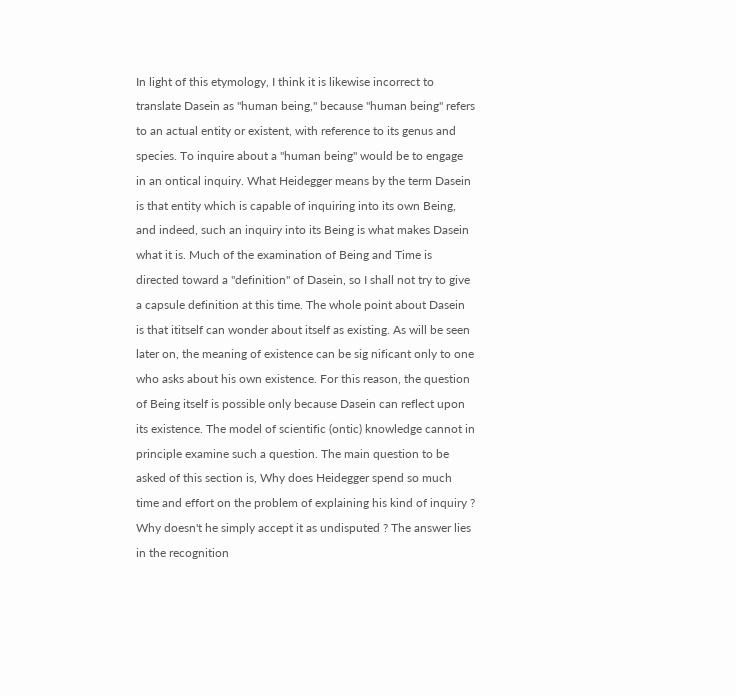In light of this etymology, I think it is likewise incorrect to translate Dasein as "human being," because "human being" refers to an actual entity or existent, with reference to its genus and species. To inquire about a "human being" would be to engage in an ontical inquiry. What Heidegger means by the term Dasein is that entity which is capable of inquiring into its own Being, and indeed, such an inquiry into its Being is what makes Dasein what it is. Much of the examination of Being and Time is directed toward a "definition" of Dasein, so I shall not try to give a capsule definition at this time. The whole point about Dasein is that ititself can wonder about itself as existing. As will be seen later on, the meaning of existence can be sig nificant only to one who asks about his own existence. For this reason, the question of Being itself is possible only because Dasein can reflect upon its existence. The model of scientific (ontic) knowledge cannot in principle examine such a question. The main question to be asked of this section is, Why does Heidegger spend so much time and effort on the problem of explaining his kind of inquiry ? Why doesn't he simply accept it as undisputed ? The answer lies in the recognition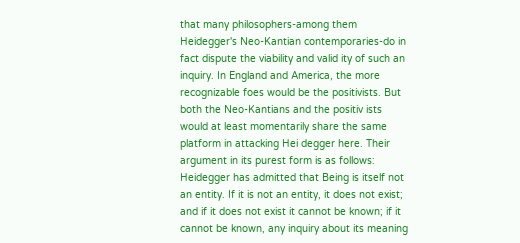that many philosophers-among them Heidegger's Neo-Kantian contemporaries-do in fact dispute the viability and valid ity of such an inquiry. In England and America, the more recognizable foes would be the positivists. But both the Neo-Kantians and the positiv ists would at least momentarily share the same platform in attacking Hei degger here. Their argument in its purest form is as follows: Heidegger has admitted that Being is itself not an entity. If it is not an entity, it does not exist; and if it does not exist it cannot be known; if it cannot be known, any inquiry about its meaning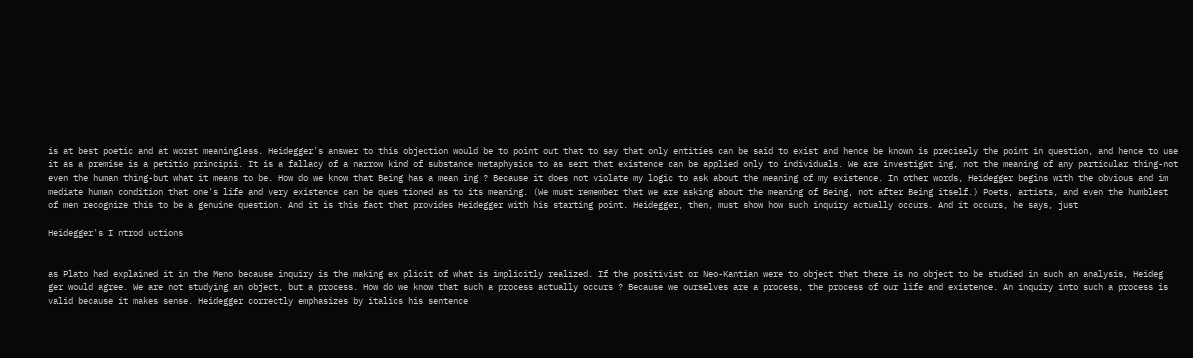is at best poetic and at worst meaningless. Heidegger's answer to this objection would be to point out that to say that only entities can be said to exist and hence be known is precisely the point in question, and hence to use it as a premise is a petitio principii. It is a fallacy of a narrow kind of substance metaphysics to as sert that existence can be applied only to individuals. We are investigat ing, not the meaning of any particular thing-not even the human thing-but what it means to be. How do we know that Being has a mean ing ? Because it does not violate my logic to ask about the meaning of my existence. In other words, Heidegger begins with the obvious and im mediate human condition that one's life and very existence can be ques tioned as to its meaning. (We must remember that we are asking about the meaning of Being, not after Being itself.) Poets, artists, and even the humblest of men recognize this to be a genuine question. And it is this fact that provides Heidegger with his starting point. Heidegger, then, must show how such inquiry actually occurs. And it occurs, he says, just

Heidegger's I ntrod uctions


as Plato had explained it in the Meno because inquiry is the making ex plicit of what is implicitly realized. If the positivist or Neo-Kantian were to object that there is no object to be studied in such an analysis, Heideg ger would agree. We are not studying an object, but a process. How do we know that such a process actually occurs ? Because we ourselves are a process, the process of our life and existence. An inquiry into such a process is valid because it makes sense. Heidegger correctly emphasizes by italics his sentence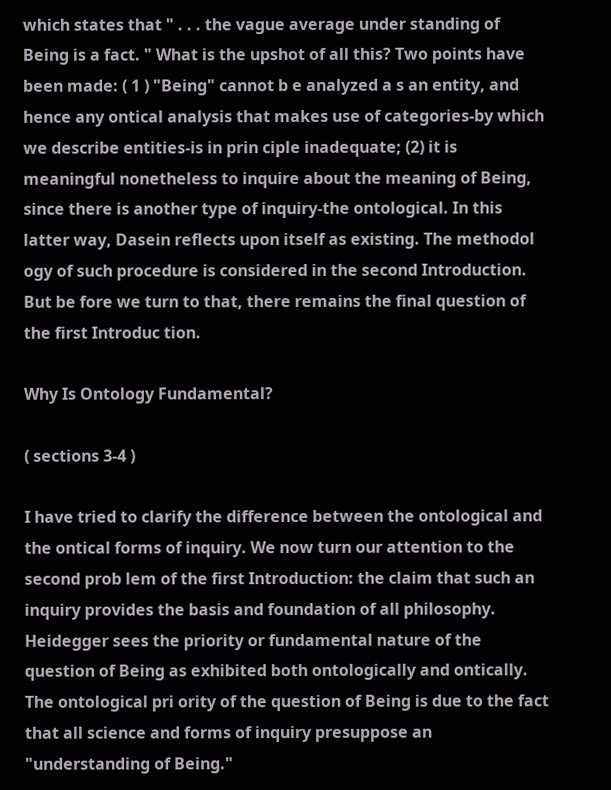which states that " . . . the vague average under standing of Being is a fact. " What is the upshot of all this? Two points have been made: ( 1 ) "Being" cannot b e analyzed a s an entity, and hence any ontical analysis that makes use of categories-by which we describe entities-is in prin ciple inadequate; (2) it is meaningful nonetheless to inquire about the meaning of Being, since there is another type of inquiry-the ontological. In this latter way, Dasein reflects upon itself as existing. The methodol ogy of such procedure is considered in the second Introduction. But be fore we turn to that, there remains the final question of the first Introduc tion.

Why Is Ontology Fundamental?

( sections 3-4 )

I have tried to clarify the difference between the ontological and the ontical forms of inquiry. We now turn our attention to the second prob lem of the first Introduction: the claim that such an inquiry provides the basis and foundation of all philosophy. Heidegger sees the priority or fundamental nature of the question of Being as exhibited both ontologically and ontically. The ontological pri ority of the question of Being is due to the fact that all science and forms of inquiry presuppose an "understanding of Being."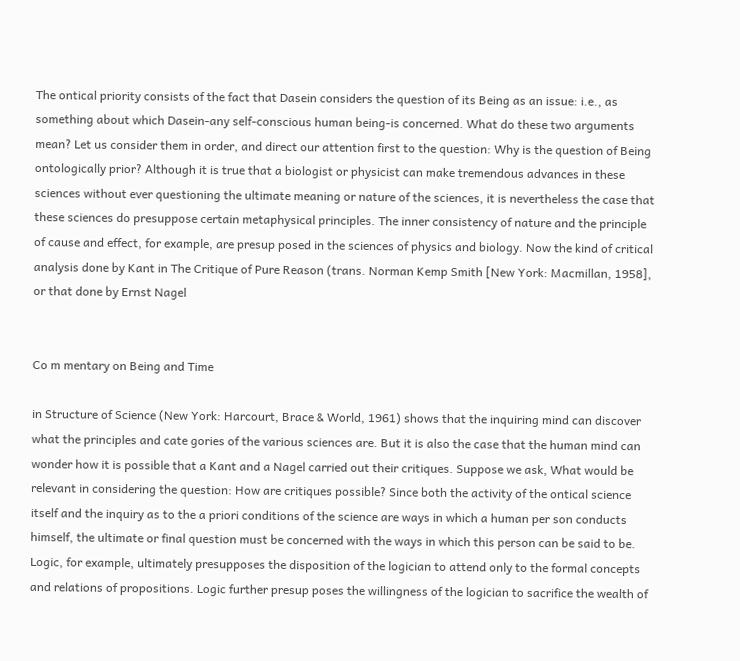The ontical priority consists of the fact that Dasein considers the question of its Being as an issue: i.e., as something about which Dasein-any self-conscious human being-is concerned. What do these two arguments mean? Let us consider them in order, and direct our attention first to the question: Why is the question of Being ontologically prior? Although it is true that a biologist or physicist can make tremendous advances in these sciences without ever questioning the ultimate meaning or nature of the sciences, it is nevertheless the case that these sciences do presuppose certain metaphysical principles. The inner consistency of nature and the principle of cause and effect, for example, are presup posed in the sciences of physics and biology. Now the kind of critical analysis done by Kant in The Critique of Pure Reason (trans. Norman Kemp Smith [New York: Macmillan, 1958], or that done by Ernst Nagel


Co m mentary on Being and Time

in Structure of Science (New York: Harcourt, Brace & World, 1961) shows that the inquiring mind can discover what the principles and cate gories of the various sciences are. But it is also the case that the human mind can wonder how it is possible that a Kant and a Nagel carried out their critiques. Suppose we ask, What would be relevant in considering the question: How are critiques possible? Since both the activity of the ontical science itself and the inquiry as to the a priori conditions of the science are ways in which a human per son conducts himself, the ultimate or final question must be concerned with the ways in which this person can be said to be. Logic, for example, ultimately presupposes the disposition of the logician to attend only to the formal concepts and relations of propositions. Logic further presup poses the willingness of the logician to sacrifice the wealth of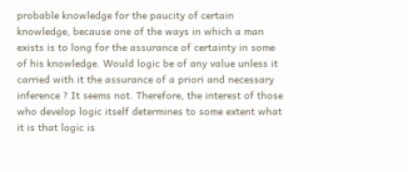probable knowledge for the paucity of certain knowledge, because one of the ways in which a man exists is to long for the assurance of certainty in some of his knowledge. Would logic be of any value unless it carried with it the assurance of a priori and necessary inference ? It seems not. Therefore, the interest of those who develop logic itself determines to some extent what it is that logic is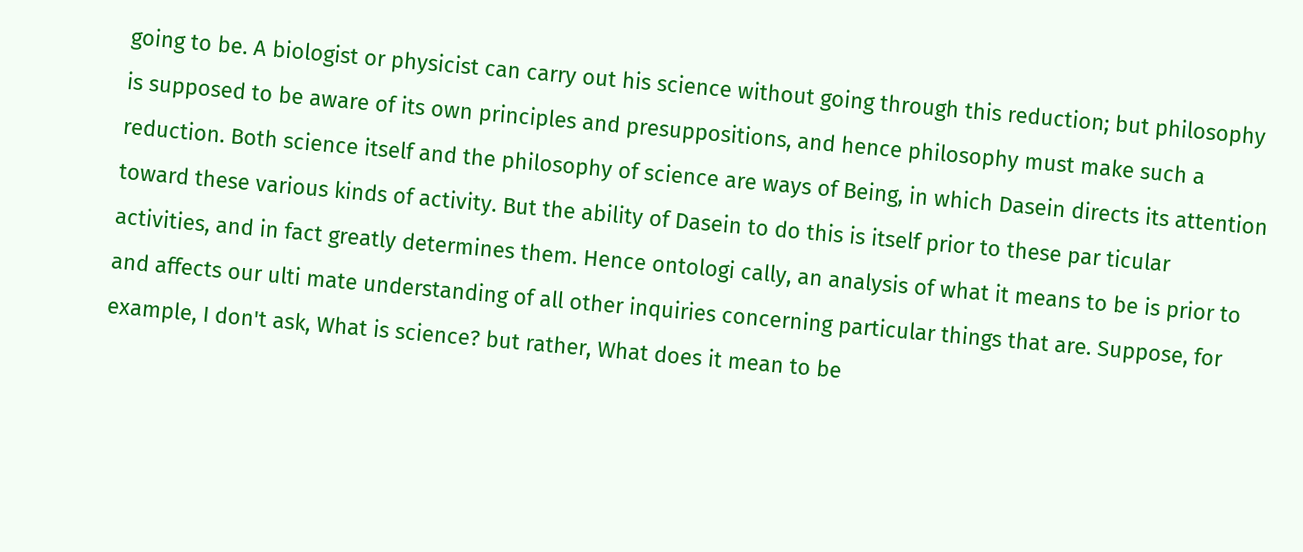going to be. A biologist or physicist can carry out his science without going through this reduction; but philosophy is supposed to be aware of its own principles and presuppositions, and hence philosophy must make such a reduction. Both science itself and the philosophy of science are ways of Being, in which Dasein directs its attention toward these various kinds of activity. But the ability of Dasein to do this is itself prior to these par ticular activities, and in fact greatly determines them. Hence ontologi cally, an analysis of what it means to be is prior to and affects our ulti mate understanding of all other inquiries concerning particular things that are. Suppose, for example, I don't ask, What is science? but rather, What does it mean to be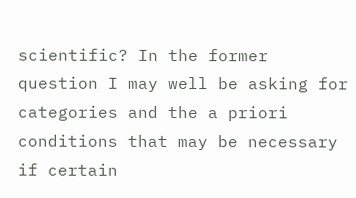scientific? In the former question I may well be asking for categories and the a priori conditions that may be necessary if certain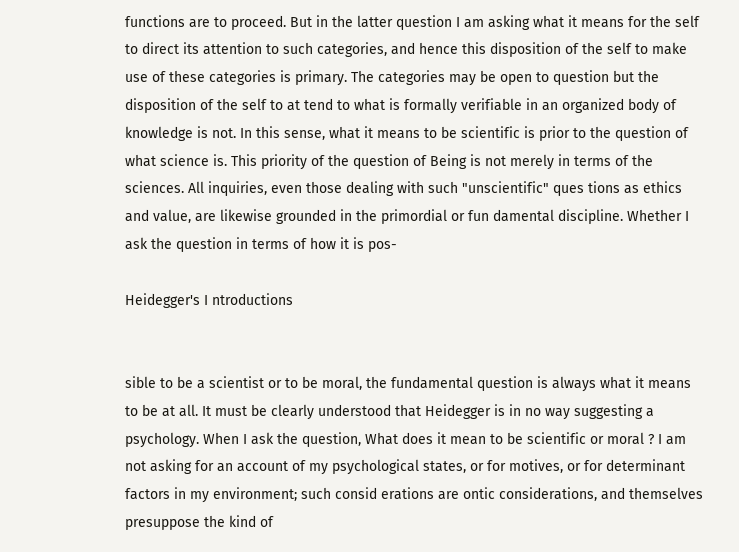functions are to proceed. But in the latter question I am asking what it means for the self to direct its attention to such categories, and hence this disposition of the self to make use of these categories is primary. The categories may be open to question but the disposition of the self to at tend to what is formally verifiable in an organized body of knowledge is not. In this sense, what it means to be scientific is prior to the question of what science is. This priority of the question of Being is not merely in terms of the sciences. All inquiries, even those dealing with such "unscientific" ques tions as ethics and value, are likewise grounded in the primordial or fun damental discipline. Whether I ask the question in terms of how it is pos-

Heidegger's I ntroductions


sible to be a scientist or to be moral, the fundamental question is always what it means to be at all. It must be clearly understood that Heidegger is in no way suggesting a psychology. When I ask the question, What does it mean to be scientific or moral ? I am not asking for an account of my psychological states, or for motives, or for determinant factors in my environment; such consid erations are ontic considerations, and themselves presuppose the kind of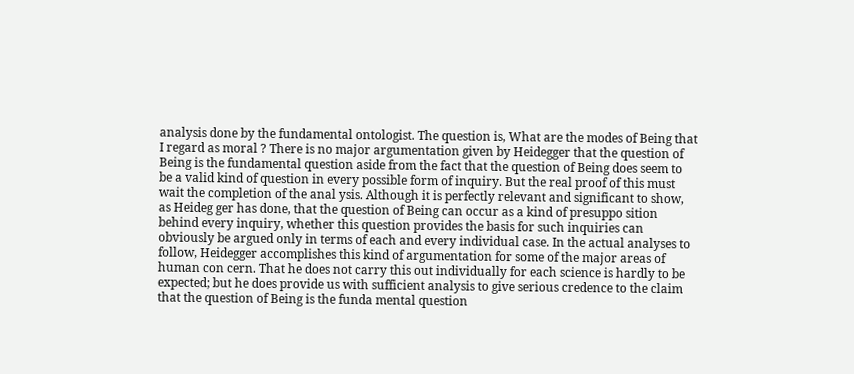analysis done by the fundamental ontologist. The question is, What are the modes of Being that I regard as moral ? There is no major argumentation given by Heidegger that the question of Being is the fundamental question aside from the fact that the question of Being does seem to be a valid kind of question in every possible form of inquiry. But the real proof of this must wait the completion of the anal ysis. Although it is perfectly relevant and significant to show, as Heideg ger has done, that the question of Being can occur as a kind of presuppo sition behind every inquiry, whether this question provides the basis for such inquiries can obviously be argued only in terms of each and every individual case. In the actual analyses to follow, Heidegger accomplishes this kind of argumentation for some of the major areas of human con cern. That he does not carry this out individually for each science is hardly to be expected; but he does provide us with sufficient analysis to give serious credence to the claim that the question of Being is the funda mental question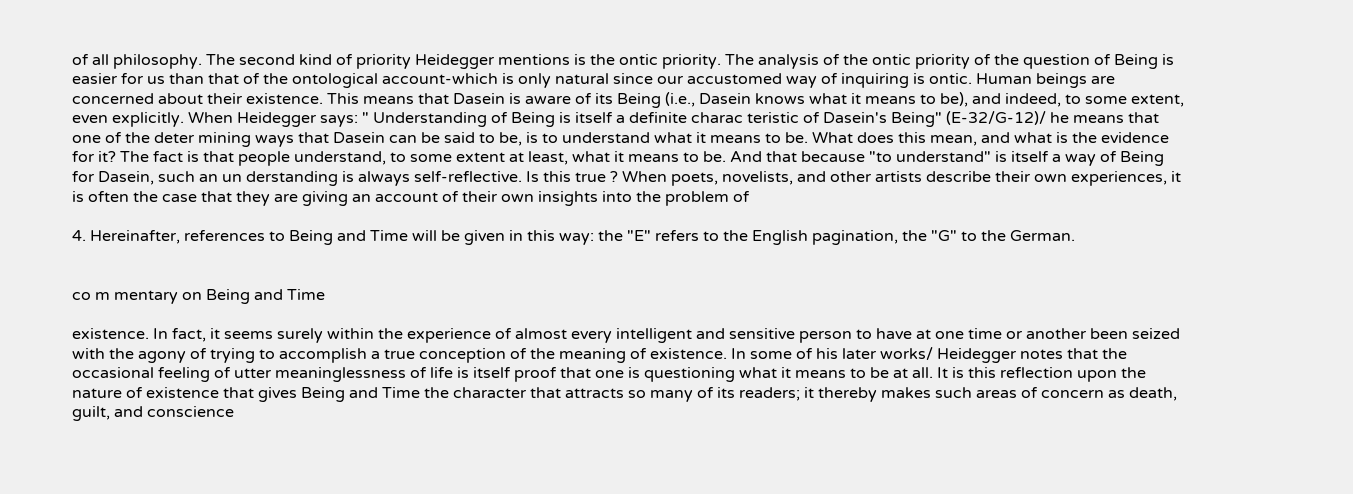of all philosophy. The second kind of priority Heidegger mentions is the ontic priority. The analysis of the ontic priority of the question of Being is easier for us than that of the ontological account-which is only natural since our accustomed way of inquiring is ontic. Human beings are concerned about their existence. This means that Dasein is aware of its Being (i.e., Dasein knows what it means to be), and indeed, to some extent, even explicitly. When Heidegger says: " Understanding of Being is itself a definite charac teristic of Dasein's Being" (E-32/G-12)/ he means that one of the deter mining ways that Dasein can be said to be, is to understand what it means to be. What does this mean, and what is the evidence for it? The fact is that people understand, to some extent at least, what it means to be. And that because "to understand" is itself a way of Being for Dasein, such an un derstanding is always self-reflective. Is this true ? When poets, novelists, and other artists describe their own experiences, it is often the case that they are giving an account of their own insights into the problem of

4. Hereinafter, references to Being and Time will be given in this way: the "E" refers to the English pagination, the "G" to the German.


co m mentary on Being and Time

existence. In fact, it seems surely within the experience of almost every intelligent and sensitive person to have at one time or another been seized with the agony of trying to accomplish a true conception of the meaning of existence. In some of his later works/ Heidegger notes that the occasional feeling of utter meaninglessness of life is itself proof that one is questioning what it means to be at all. It is this reflection upon the nature of existence that gives Being and Time the character that attracts so many of its readers; it thereby makes such areas of concern as death, guilt, and conscience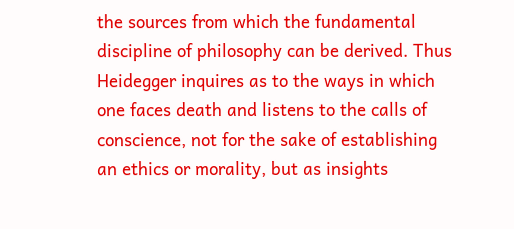the sources from which the fundamental discipline of philosophy can be derived. Thus Heidegger inquires as to the ways in which one faces death and listens to the calls of conscience, not for the sake of establishing an ethics or morality, but as insights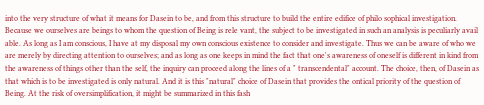into the very structure of what it means for Dasein to be, and from this structure to build the entire edifice of philo sophical investigation. Because we ourselves are beings to whom the question of Being is rele vant, the subject to be investigated in such an analysis is peculiarly avail able. As long as I am conscious, I have at my disposal my own conscious existence to consider and investigate. Thus we can be aware of who we are merely by directing attention to ourselves; and as long as one keeps in mind the fact that one's awareness of oneself is different in kind from the awareness of things other than the self, the inquiry can proceed along the lines of a " transcendental" account. The choice, then, of Dasein as that which is to be investigated is only natural. And it is this "natural" choice of Dasein that provides the ontical priority of the question of Being. At the risk of oversimplification, it might be summarized in this fash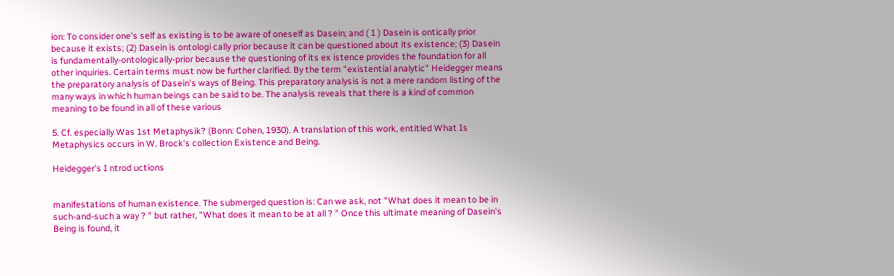ion: To consider one's self as existing is to be aware of oneself as Dasein; and ( 1 ) Dasein is ontically prior because it exists; (2) Dasein is ontologi cally prior because it can be questioned about its existence; (3) Dasein is fundamentally-ontologically-prior because the questioning of its ex istence provides the foundation for all other inquiries. Certain terms must now be further clarified. By the term "existential analytic" Heidegger means the preparatory analysis of Dasein's ways of Being. This preparatory analysis is not a mere random listing of the many ways in which human beings can be said to be. The analysis reveals that there is a kind of common meaning to be found in all of these various

5. Cf. especially Was 1st Metaphysik? (Bonn: Cohen, 1930). A translation of this work, entitled What Is Metaphysics occurs in W. Brock's collection Existence and Being.

Heidegger's I ntrod uctions


manifestations of human existence. The submerged question is: Can we ask, not "What does it mean to be in such-and-such a way ? " but rather, "What does it mean to be at all ? " Once this ultimate meaning of Dasein's Being is found, it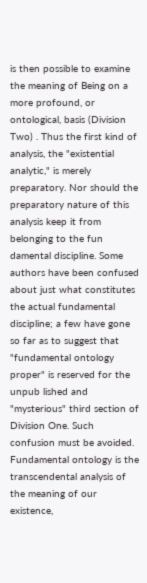is then possible to examine the meaning of Being on a more profound, or ontological, basis (Division Two) . Thus the first kind of analysis, the "existential analytic," is merely preparatory. Nor should the preparatory nature of this analysis keep it from belonging to the fun damental discipline. Some authors have been confused about just what constitutes the actual fundamental discipline; a few have gone so far as to suggest that "fundamental ontology proper" is reserved for the unpub lished and "mysterious" third section of Division One. Such confusion must be avoided. Fundamental ontology is the transcendental analysis of the meaning of our existence,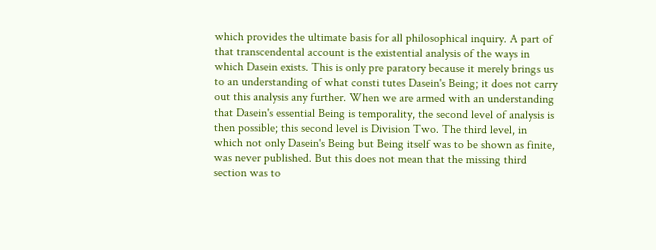which provides the ultimate basis for all philosophical inquiry. A part of that transcendental account is the existential analysis of the ways in which Dasein exists. This is only pre paratory because it merely brings us to an understanding of what consti tutes Dasein's Being; it does not carry out this analysis any further. When we are armed with an understanding that Dasein's essential Being is temporality, the second level of analysis is then possible; this second level is Division Two. The third level, in which not only Dasein's Being but Being itself was to be shown as finite, was never published. But this does not mean that the missing third section was to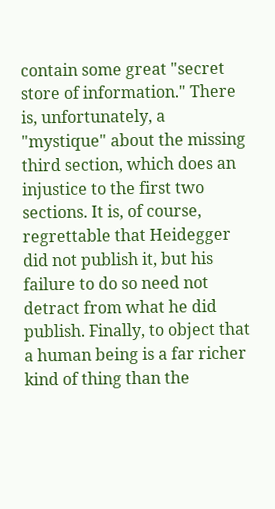contain some great "secret store of information." There is, unfortunately, a "mystique" about the missing third section, which does an injustice to the first two sections. It is, of course, regrettable that Heidegger did not publish it, but his failure to do so need not detract from what he did publish. Finally, to object that a human being is a far richer kind of thing than the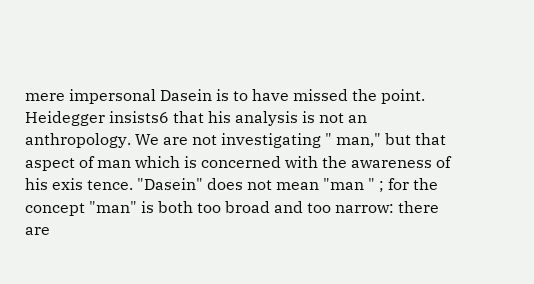mere impersonal Dasein is to have missed the point. Heidegger insists6 that his analysis is not an anthropology. We are not investigating " man," but that aspect of man which is concerned with the awareness of his exis tence. "Dasein" does not mean "man " ; for the concept "man" is both too broad and too narrow: there are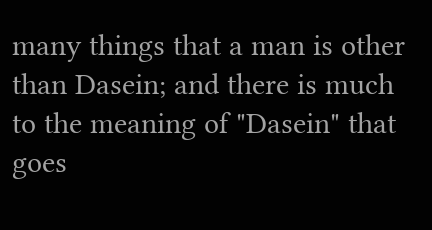many things that a man is other than Dasein; and there is much to the meaning of "Dasein" that goes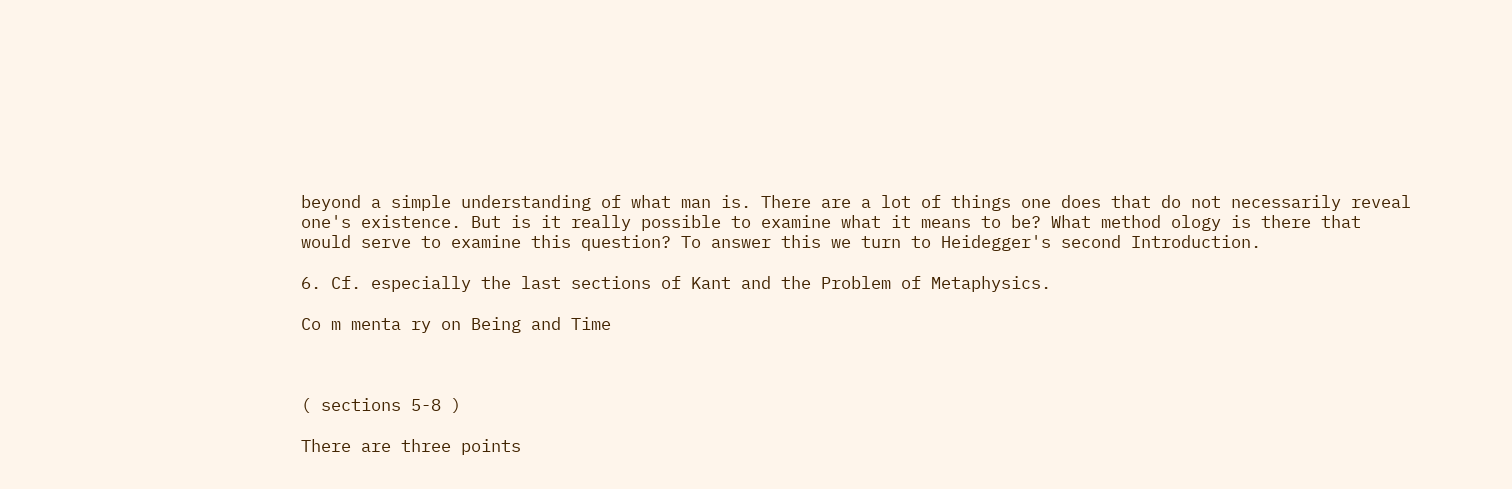beyond a simple understanding of what man is. There are a lot of things one does that do not necessarily reveal one's existence. But is it really possible to examine what it means to be? What method ology is there that would serve to examine this question? To answer this we turn to Heidegger's second Introduction.

6. Cf. especially the last sections of Kant and the Problem of Metaphysics.

Co m menta ry on Being and Time



( sections 5-8 )

There are three points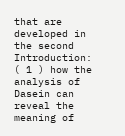that are developed in the second Introduction: ( 1 ) how the analysis of Dasein can reveal the meaning of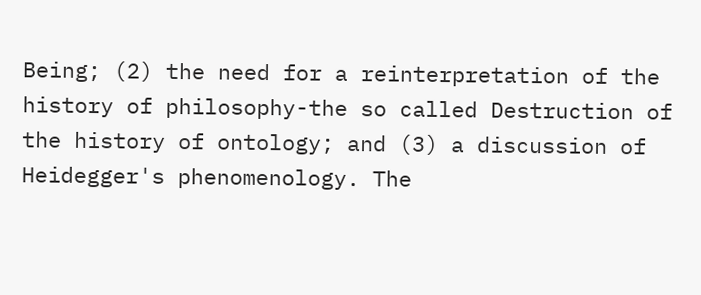Being; (2) the need for a reinterpretation of the history of philosophy-the so called Destruction of the history of ontology; and (3) a discussion of Heidegger's phenomenology. The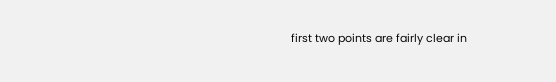first two points are fairly clear in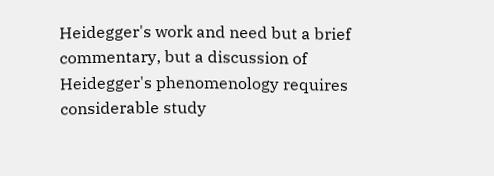Heidegger's work and need but a brief commentary, but a discussion of Heidegger's phenomenology requires considerable study